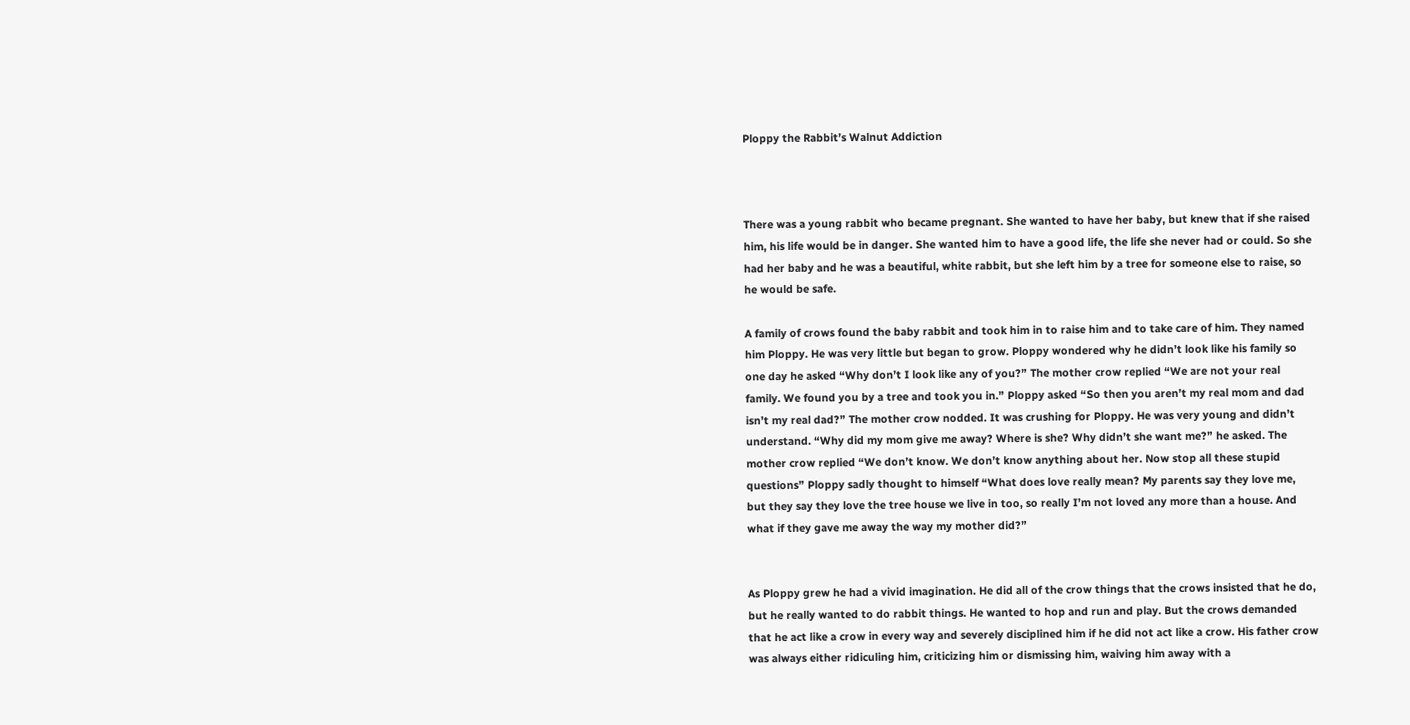Ploppy the Rabbit’s Walnut Addiction



There was a young rabbit who became pregnant. She wanted to have her baby, but knew that if she raised him, his life would be in danger. She wanted him to have a good life, the life she never had or could. So she had her baby and he was a beautiful, white rabbit, but she left him by a tree for someone else to raise, so he would be safe.

A family of crows found the baby rabbit and took him in to raise him and to take care of him. They named him Ploppy. He was very little but began to grow. Ploppy wondered why he didn’t look like his family so one day he asked “Why don’t I look like any of you?” The mother crow replied “We are not your real family. We found you by a tree and took you in.” Ploppy asked “So then you aren’t my real mom and dad isn’t my real dad?” The mother crow nodded. It was crushing for Ploppy. He was very young and didn’t understand. “Why did my mom give me away? Where is she? Why didn’t she want me?” he asked. The mother crow replied “We don’t know. We don’t know anything about her. Now stop all these stupid questions” Ploppy sadly thought to himself “What does love really mean? My parents say they love me, but they say they love the tree house we live in too, so really I’m not loved any more than a house. And what if they gave me away the way my mother did?”


As Ploppy grew he had a vivid imagination. He did all of the crow things that the crows insisted that he do, but he really wanted to do rabbit things. He wanted to hop and run and play. But the crows demanded that he act like a crow in every way and severely disciplined him if he did not act like a crow. His father crow was always either ridiculing him, criticizing him or dismissing him, waiving him away with a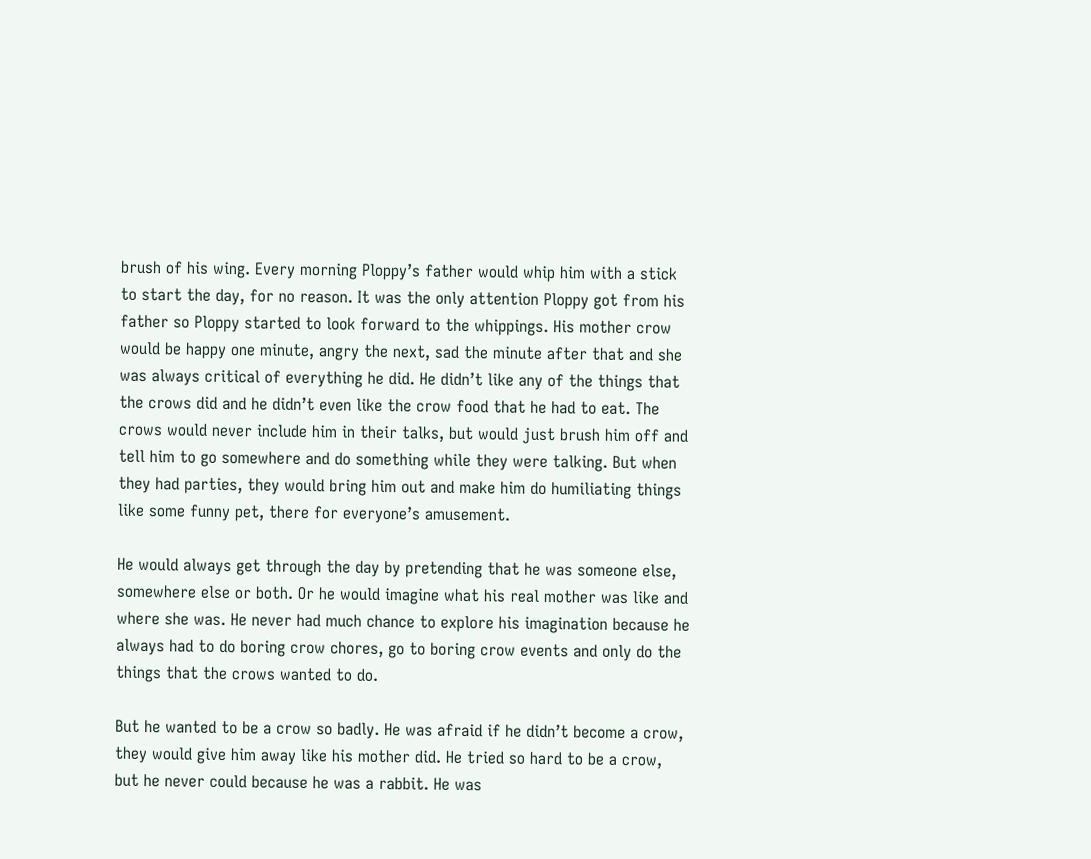brush of his wing. Every morning Ploppy’s father would whip him with a stick to start the day, for no reason. It was the only attention Ploppy got from his father so Ploppy started to look forward to the whippings. His mother crow would be happy one minute, angry the next, sad the minute after that and she was always critical of everything he did. He didn’t like any of the things that the crows did and he didn’t even like the crow food that he had to eat. The crows would never include him in their talks, but would just brush him off and tell him to go somewhere and do something while they were talking. But when they had parties, they would bring him out and make him do humiliating things like some funny pet, there for everyone’s amusement.

He would always get through the day by pretending that he was someone else, somewhere else or both. Or he would imagine what his real mother was like and where she was. He never had much chance to explore his imagination because he always had to do boring crow chores, go to boring crow events and only do the things that the crows wanted to do.

But he wanted to be a crow so badly. He was afraid if he didn’t become a crow, they would give him away like his mother did. He tried so hard to be a crow, but he never could because he was a rabbit. He was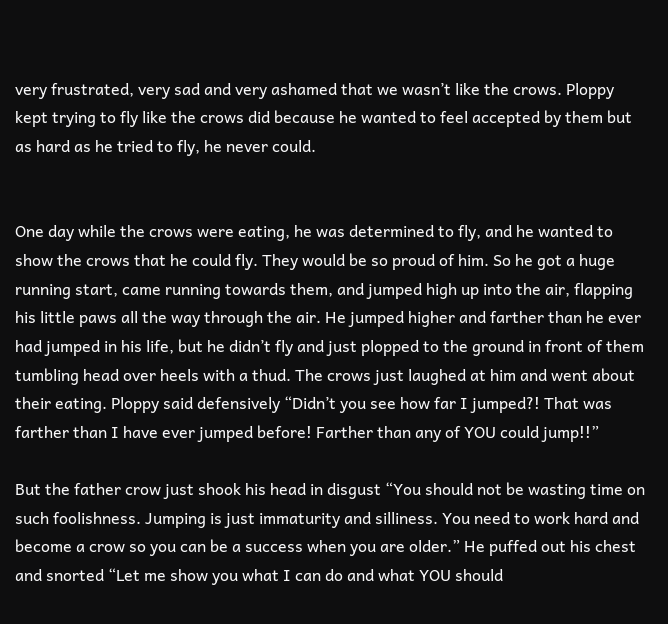very frustrated, very sad and very ashamed that we wasn’t like the crows. Ploppy kept trying to fly like the crows did because he wanted to feel accepted by them but as hard as he tried to fly, he never could.


One day while the crows were eating, he was determined to fly, and he wanted to show the crows that he could fly. They would be so proud of him. So he got a huge running start, came running towards them, and jumped high up into the air, flapping his little paws all the way through the air. He jumped higher and farther than he ever had jumped in his life, but he didn’t fly and just plopped to the ground in front of them tumbling head over heels with a thud. The crows just laughed at him and went about their eating. Ploppy said defensively “Didn’t you see how far I jumped?! That was farther than I have ever jumped before! Farther than any of YOU could jump!!”

But the father crow just shook his head in disgust “You should not be wasting time on such foolishness. Jumping is just immaturity and silliness. You need to work hard and become a crow so you can be a success when you are older.” He puffed out his chest and snorted “Let me show you what I can do and what YOU should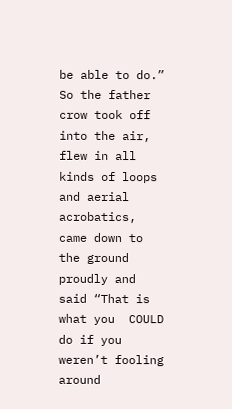be able to do.” So the father crow took off into the air, flew in all kinds of loops and aerial acrobatics, came down to the ground proudly and said “That is what you  COULD do if you weren’t fooling around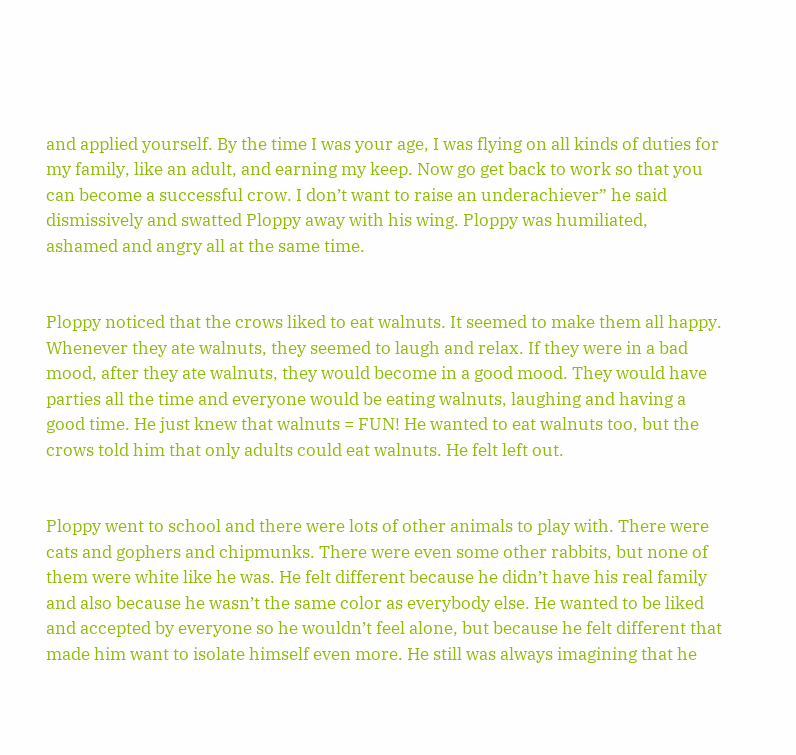and applied yourself. By the time I was your age, I was flying on all kinds of duties for my family, like an adult, and earning my keep. Now go get back to work so that you can become a successful crow. I don’t want to raise an underachiever” he said dismissively and swatted Ploppy away with his wing. Ploppy was humiliated, ashamed and angry all at the same time.


Ploppy noticed that the crows liked to eat walnuts. It seemed to make them all happy. Whenever they ate walnuts, they seemed to laugh and relax. If they were in a bad mood, after they ate walnuts, they would become in a good mood. They would have parties all the time and everyone would be eating walnuts, laughing and having a good time. He just knew that walnuts = FUN! He wanted to eat walnuts too, but the crows told him that only adults could eat walnuts. He felt left out.


Ploppy went to school and there were lots of other animals to play with. There were cats and gophers and chipmunks. There were even some other rabbits, but none of them were white like he was. He felt different because he didn’t have his real family and also because he wasn’t the same color as everybody else. He wanted to be liked and accepted by everyone so he wouldn’t feel alone, but because he felt different that made him want to isolate himself even more. He still was always imagining that he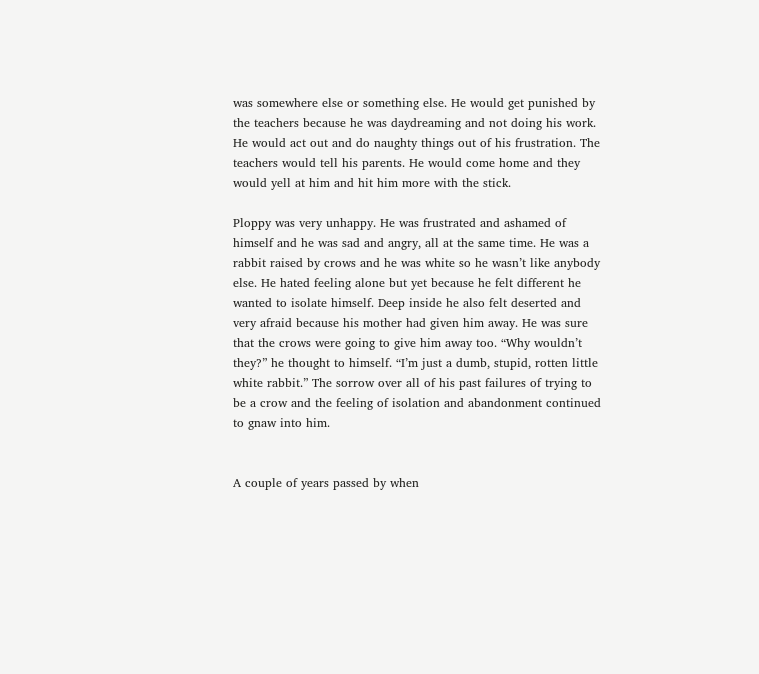was somewhere else or something else. He would get punished by the teachers because he was daydreaming and not doing his work. He would act out and do naughty things out of his frustration. The teachers would tell his parents. He would come home and they would yell at him and hit him more with the stick.

Ploppy was very unhappy. He was frustrated and ashamed of himself and he was sad and angry, all at the same time. He was a rabbit raised by crows and he was white so he wasn’t like anybody else. He hated feeling alone but yet because he felt different he wanted to isolate himself. Deep inside he also felt deserted and very afraid because his mother had given him away. He was sure that the crows were going to give him away too. “Why wouldn’t they?” he thought to himself. “I’m just a dumb, stupid, rotten little white rabbit.” The sorrow over all of his past failures of trying to be a crow and the feeling of isolation and abandonment continued to gnaw into him.


A couple of years passed by when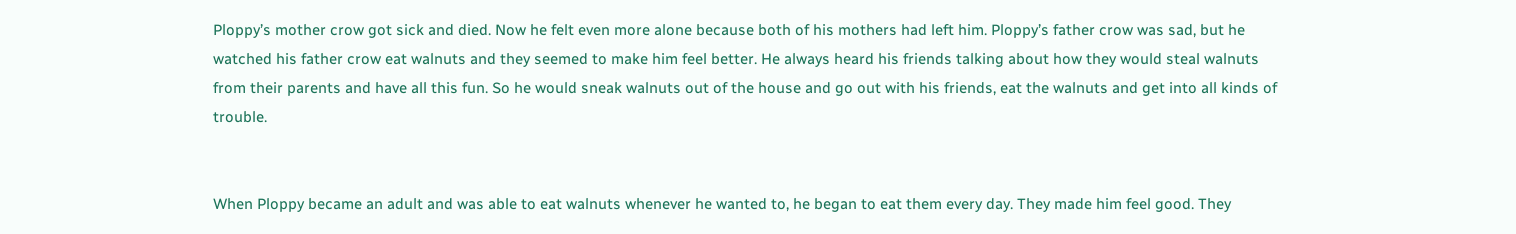Ploppy’s mother crow got sick and died. Now he felt even more alone because both of his mothers had left him. Ploppy’s father crow was sad, but he watched his father crow eat walnuts and they seemed to make him feel better. He always heard his friends talking about how they would steal walnuts from their parents and have all this fun. So he would sneak walnuts out of the house and go out with his friends, eat the walnuts and get into all kinds of trouble.


When Ploppy became an adult and was able to eat walnuts whenever he wanted to, he began to eat them every day. They made him feel good. They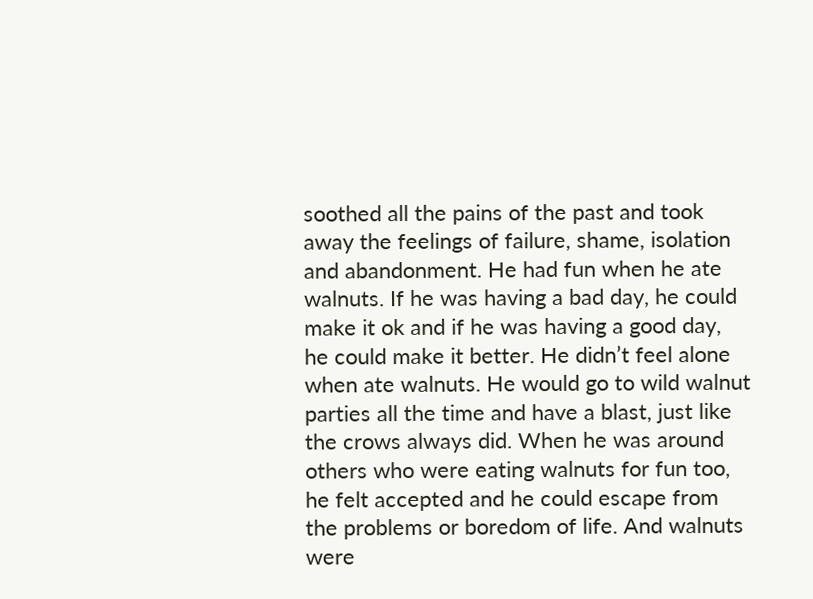soothed all the pains of the past and took away the feelings of failure, shame, isolation and abandonment. He had fun when he ate walnuts. If he was having a bad day, he could make it ok and if he was having a good day, he could make it better. He didn’t feel alone when ate walnuts. He would go to wild walnut parties all the time and have a blast, just like the crows always did. When he was around others who were eating walnuts for fun too, he felt accepted and he could escape from the problems or boredom of life. And walnuts were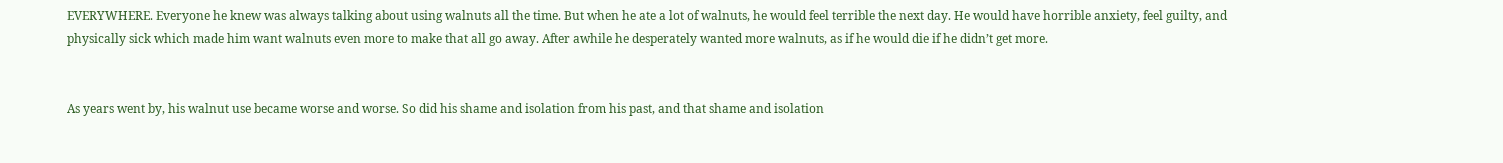EVERYWHERE. Everyone he knew was always talking about using walnuts all the time. But when he ate a lot of walnuts, he would feel terrible the next day. He would have horrible anxiety, feel guilty, and physically sick which made him want walnuts even more to make that all go away. After awhile he desperately wanted more walnuts, as if he would die if he didn’t get more.


As years went by, his walnut use became worse and worse. So did his shame and isolation from his past, and that shame and isolation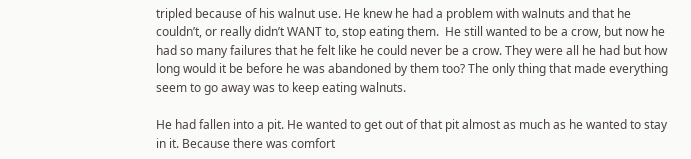tripled because of his walnut use. He knew he had a problem with walnuts and that he couldn’t, or really didn’t WANT to, stop eating them.  He still wanted to be a crow, but now he had so many failures that he felt like he could never be a crow. They were all he had but how long would it be before he was abandoned by them too? The only thing that made everything seem to go away was to keep eating walnuts.

He had fallen into a pit. He wanted to get out of that pit almost as much as he wanted to stay in it. Because there was comfort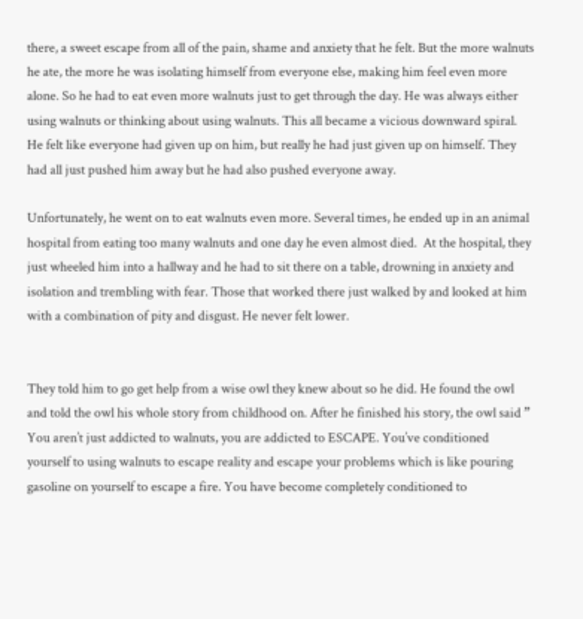there, a sweet escape from all of the pain, shame and anxiety that he felt. But the more walnuts he ate, the more he was isolating himself from everyone else, making him feel even more alone. So he had to eat even more walnuts just to get through the day. He was always either using walnuts or thinking about using walnuts. This all became a vicious downward spiral. He felt like everyone had given up on him, but really he had just given up on himself. They had all just pushed him away but he had also pushed everyone away.

Unfortunately, he went on to eat walnuts even more. Several times, he ended up in an animal hospital from eating too many walnuts and one day he even almost died.  At the hospital, they just wheeled him into a hallway and he had to sit there on a table, drowning in anxiety and isolation and trembling with fear. Those that worked there just walked by and looked at him with a combination of pity and disgust. He never felt lower.


They told him to go get help from a wise owl they knew about so he did. He found the owl and told the owl his whole story from childhood on. After he finished his story, the owl said ” You aren’t just addicted to walnuts, you are addicted to ESCAPE. You’ve conditioned yourself to using walnuts to escape reality and escape your problems which is like pouring gasoline on yourself to escape a fire. You have become completely conditioned to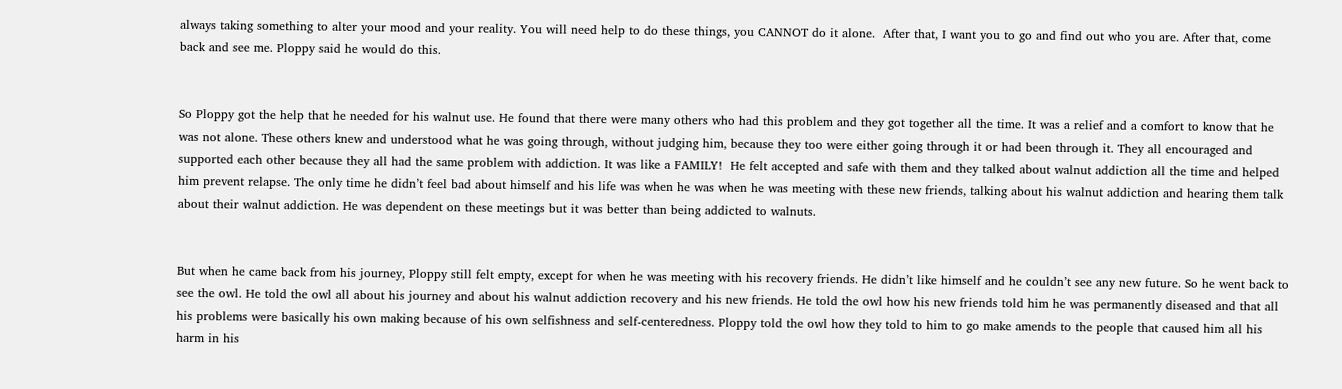always taking something to alter your mood and your reality. You will need help to do these things, you CANNOT do it alone.  After that, I want you to go and find out who you are. After that, come back and see me. Ploppy said he would do this.


So Ploppy got the help that he needed for his walnut use. He found that there were many others who had this problem and they got together all the time. It was a relief and a comfort to know that he was not alone. These others knew and understood what he was going through, without judging him, because they too were either going through it or had been through it. They all encouraged and supported each other because they all had the same problem with addiction. It was like a FAMILY!  He felt accepted and safe with them and they talked about walnut addiction all the time and helped him prevent relapse. The only time he didn’t feel bad about himself and his life was when he was when he was meeting with these new friends, talking about his walnut addiction and hearing them talk about their walnut addiction. He was dependent on these meetings but it was better than being addicted to walnuts.


But when he came back from his journey, Ploppy still felt empty, except for when he was meeting with his recovery friends. He didn’t like himself and he couldn’t see any new future. So he went back to see the owl. He told the owl all about his journey and about his walnut addiction recovery and his new friends. He told the owl how his new friends told him he was permanently diseased and that all his problems were basically his own making because of his own selfishness and self-centeredness. Ploppy told the owl how they told to him to go make amends to the people that caused him all his harm in his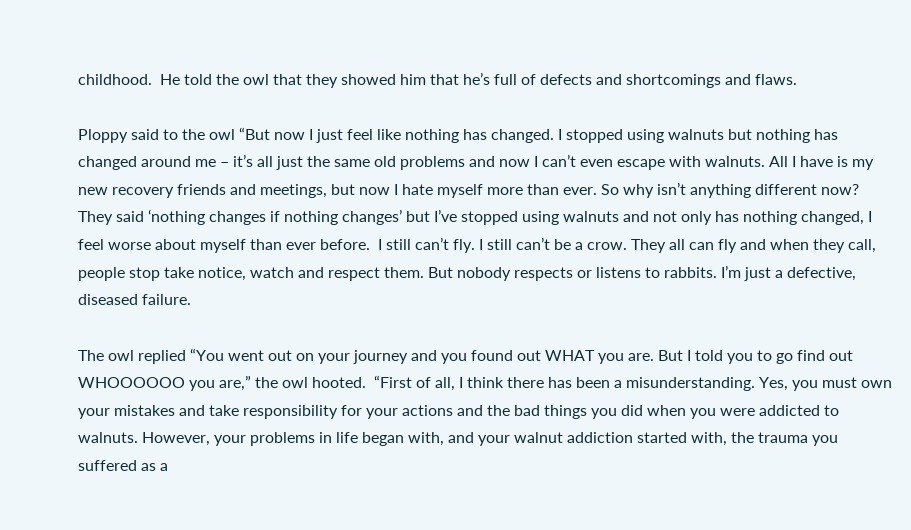childhood.  He told the owl that they showed him that he’s full of defects and shortcomings and flaws.

Ploppy said to the owl “But now I just feel like nothing has changed. I stopped using walnuts but nothing has changed around me – it’s all just the same old problems and now I can’t even escape with walnuts. All I have is my new recovery friends and meetings, but now I hate myself more than ever. So why isn’t anything different now? They said ‘nothing changes if nothing changes’ but I’ve stopped using walnuts and not only has nothing changed, I feel worse about myself than ever before.  I still can’t fly. I still can’t be a crow. They all can fly and when they call, people stop take notice, watch and respect them. But nobody respects or listens to rabbits. I’m just a defective, diseased failure.

The owl replied “You went out on your journey and you found out WHAT you are. But I told you to go find out WHOOOOOO you are,” the owl hooted.  “First of all, I think there has been a misunderstanding. Yes, you must own your mistakes and take responsibility for your actions and the bad things you did when you were addicted to walnuts. However, your problems in life began with, and your walnut addiction started with, the trauma you suffered as a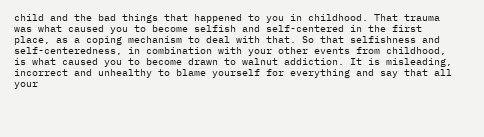child and the bad things that happened to you in childhood. That trauma was what caused you to become selfish and self-centered in the first place, as a coping mechanism to deal with that. So that selfishness and self-centeredness, in combination with your other events from childhood, is what caused you to become drawn to walnut addiction. It is misleading, incorrect and unhealthy to blame yourself for everything and say that all your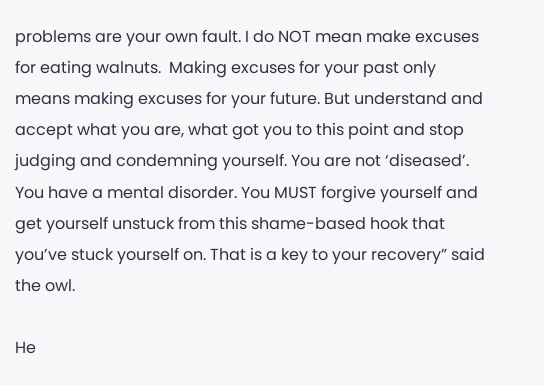problems are your own fault. I do NOT mean make excuses for eating walnuts.  Making excuses for your past only means making excuses for your future. But understand and accept what you are, what got you to this point and stop judging and condemning yourself. You are not ‘diseased’. You have a mental disorder. You MUST forgive yourself and get yourself unstuck from this shame-based hook that you’ve stuck yourself on. That is a key to your recovery” said the owl.

He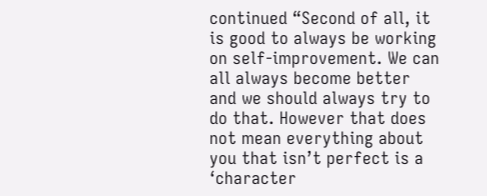continued “Second of all, it is good to always be working on self-improvement. We can all always become better and we should always try to do that. However that does not mean everything about you that isn’t perfect is a ‘character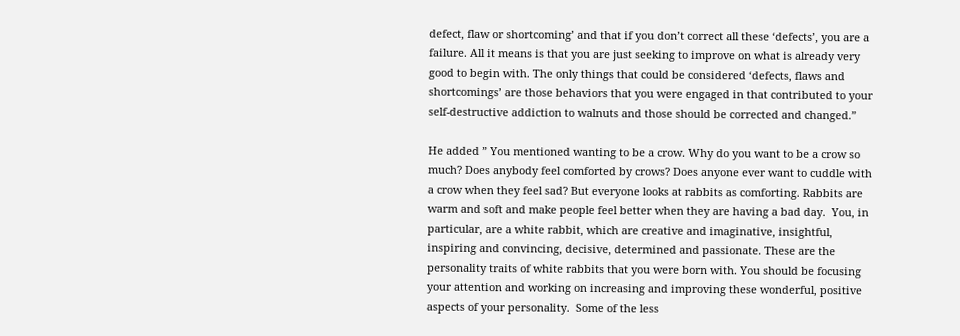defect, flaw or shortcoming’ and that if you don’t correct all these ‘defects’, you are a failure. All it means is that you are just seeking to improve on what is already very good to begin with. The only things that could be considered ‘defects, flaws and shortcomings’ are those behaviors that you were engaged in that contributed to your self-destructive addiction to walnuts and those should be corrected and changed.”

He added ” You mentioned wanting to be a crow. Why do you want to be a crow so much? Does anybody feel comforted by crows? Does anyone ever want to cuddle with a crow when they feel sad? But everyone looks at rabbits as comforting. Rabbits are warm and soft and make people feel better when they are having a bad day.  You, in particular, are a white rabbit, which are creative and imaginative, insightful, inspiring and convincing, decisive, determined and passionate. These are the personality traits of white rabbits that you were born with. You should be focusing your attention and working on increasing and improving these wonderful, positive aspects of your personality.  Some of the less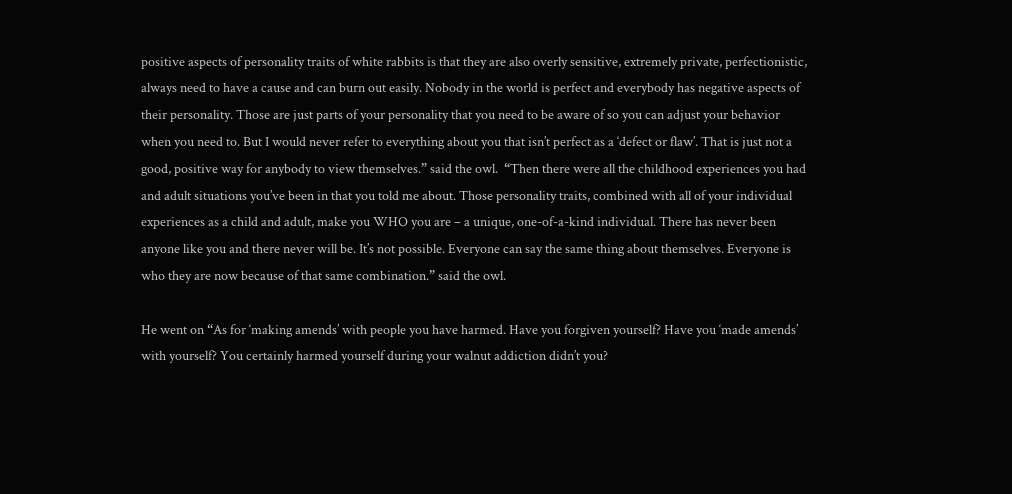positive aspects of personality traits of white rabbits is that they are also overly sensitive, extremely private, perfectionistic, always need to have a cause and can burn out easily. Nobody in the world is perfect and everybody has negative aspects of their personality. Those are just parts of your personality that you need to be aware of so you can adjust your behavior when you need to. But I would never refer to everything about you that isn’t perfect as a ‘defect or flaw’. That is just not a good, positive way for anybody to view themselves.” said the owl.  “Then there were all the childhood experiences you had and adult situations you’ve been in that you told me about. Those personality traits, combined with all of your individual experiences as a child and adult, make you WHO you are – a unique, one-of-a-kind individual. There has never been anyone like you and there never will be. It’s not possible. Everyone can say the same thing about themselves. Everyone is who they are now because of that same combination.” said the owl.

He went on “As for ‘making amends’ with people you have harmed. Have you forgiven yourself? Have you ‘made amends’ with yourself? You certainly harmed yourself during your walnut addiction didn’t you?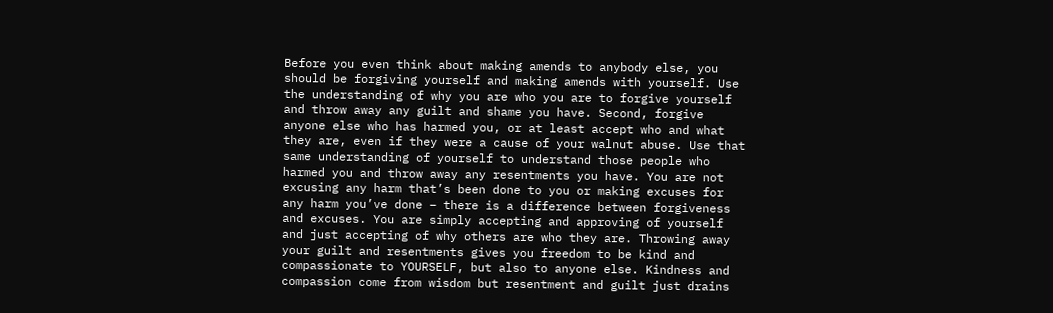Before you even think about making amends to anybody else, you should be forgiving yourself and making amends with yourself. Use the understanding of why you are who you are to forgive yourself and throw away any guilt and shame you have. Second, forgive anyone else who has harmed you, or at least accept who and what they are, even if they were a cause of your walnut abuse. Use that same understanding of yourself to understand those people who harmed you and throw away any resentments you have. You are not excusing any harm that’s been done to you or making excuses for any harm you’ve done – there is a difference between forgiveness and excuses. You are simply accepting and approving of yourself and just accepting of why others are who they are. Throwing away your guilt and resentments gives you freedom to be kind and compassionate to YOURSELF, but also to anyone else. Kindness and compassion come from wisdom but resentment and guilt just drains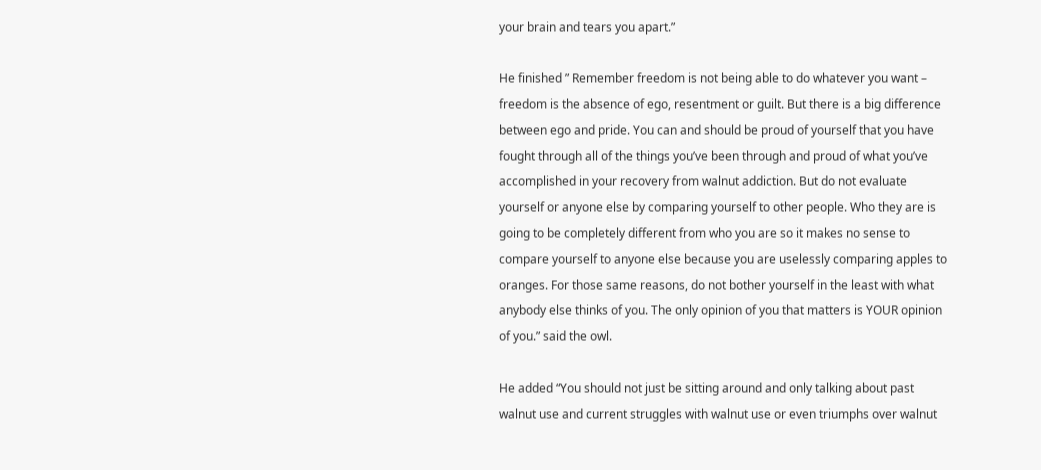your brain and tears you apart.”

He finished ” Remember freedom is not being able to do whatever you want – freedom is the absence of ego, resentment or guilt. But there is a big difference between ego and pride. You can and should be proud of yourself that you have fought through all of the things you’ve been through and proud of what you’ve accomplished in your recovery from walnut addiction. But do not evaluate yourself or anyone else by comparing yourself to other people. Who they are is going to be completely different from who you are so it makes no sense to compare yourself to anyone else because you are uselessly comparing apples to oranges. For those same reasons, do not bother yourself in the least with what anybody else thinks of you. The only opinion of you that matters is YOUR opinion of you.” said the owl.

He added “You should not just be sitting around and only talking about past walnut use and current struggles with walnut use or even triumphs over walnut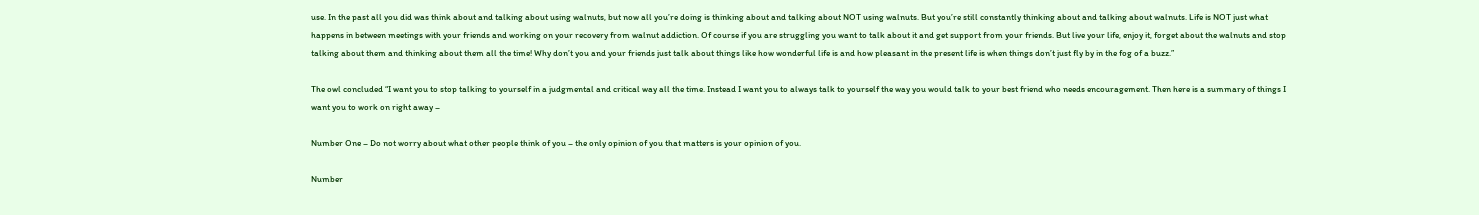use. In the past all you did was think about and talking about using walnuts, but now all you’re doing is thinking about and talking about NOT using walnuts. But you’re still constantly thinking about and talking about walnuts. Life is NOT just what happens in between meetings with your friends and working on your recovery from walnut addiction. Of course if you are struggling you want to talk about it and get support from your friends. But live your life, enjoy it, forget about the walnuts and stop talking about them and thinking about them all the time! Why don’t you and your friends just talk about things like how wonderful life is and how pleasant in the present life is when things don’t just fly by in the fog of a buzz.”

The owl concluded “I want you to stop talking to yourself in a judgmental and critical way all the time. Instead I want you to always talk to yourself the way you would talk to your best friend who needs encouragement. Then here is a summary of things I want you to work on right away –

Number One – Do not worry about what other people think of you – the only opinion of you that matters is your opinion of you.

Number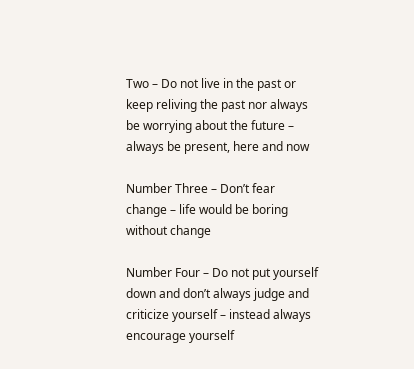Two – Do not live in the past or keep reliving the past nor always be worrying about the future – always be present, here and now

Number Three – Don’t fear change – life would be boring without change

Number Four – Do not put yourself down and don’t always judge and criticize yourself – instead always encourage yourself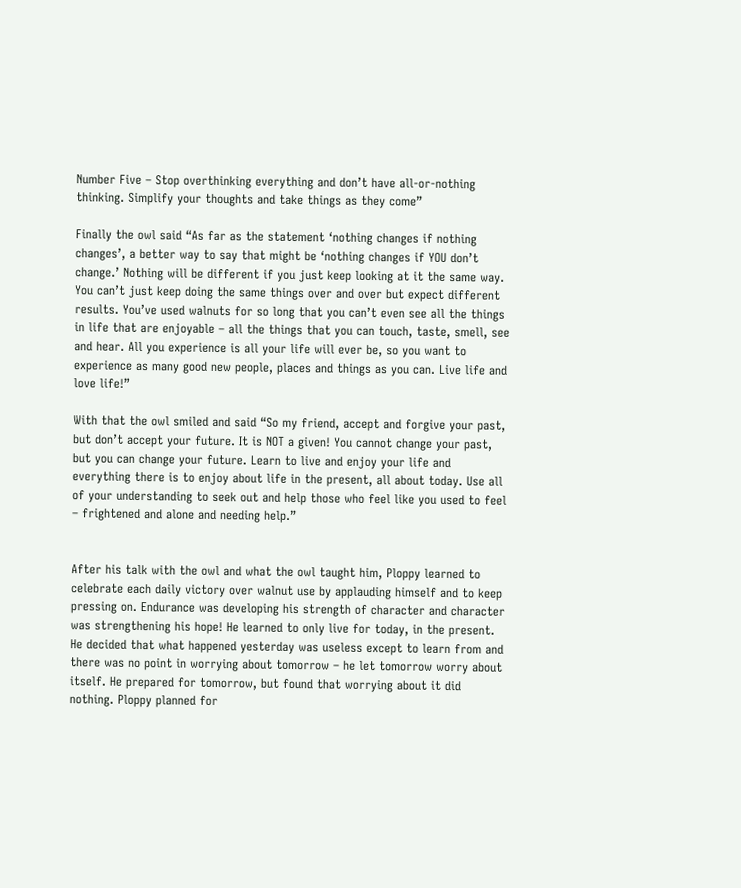Number Five – Stop overthinking everything and don’t have all-or-nothing thinking. Simplify your thoughts and take things as they come”

Finally the owl said “As far as the statement ‘nothing changes if nothing changes’, a better way to say that might be ‘nothing changes if YOU don’t change.’ Nothing will be different if you just keep looking at it the same way.  You can’t just keep doing the same things over and over but expect different results. You’ve used walnuts for so long that you can’t even see all the things in life that are enjoyable – all the things that you can touch, taste, smell, see and hear. All you experience is all your life will ever be, so you want to experience as many good new people, places and things as you can. Live life and love life!”

With that the owl smiled and said “So my friend, accept and forgive your past, but don’t accept your future. It is NOT a given! You cannot change your past, but you can change your future. Learn to live and enjoy your life and everything there is to enjoy about life in the present, all about today. Use all of your understanding to seek out and help those who feel like you used to feel – frightened and alone and needing help.”


After his talk with the owl and what the owl taught him, Ploppy learned to celebrate each daily victory over walnut use by applauding himself and to keep pressing on. Endurance was developing his strength of character and character was strengthening his hope! He learned to only live for today, in the present. He decided that what happened yesterday was useless except to learn from and there was no point in worrying about tomorrow – he let tomorrow worry about itself. He prepared for tomorrow, but found that worrying about it did nothing. Ploppy planned for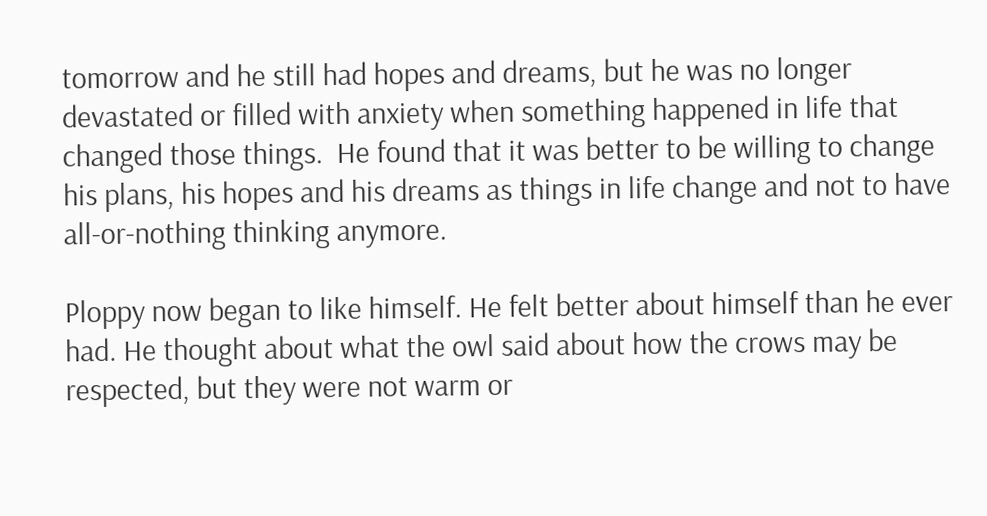tomorrow and he still had hopes and dreams, but he was no longer devastated or filled with anxiety when something happened in life that changed those things.  He found that it was better to be willing to change his plans, his hopes and his dreams as things in life change and not to have all-or-nothing thinking anymore.

Ploppy now began to like himself. He felt better about himself than he ever had. He thought about what the owl said about how the crows may be respected, but they were not warm or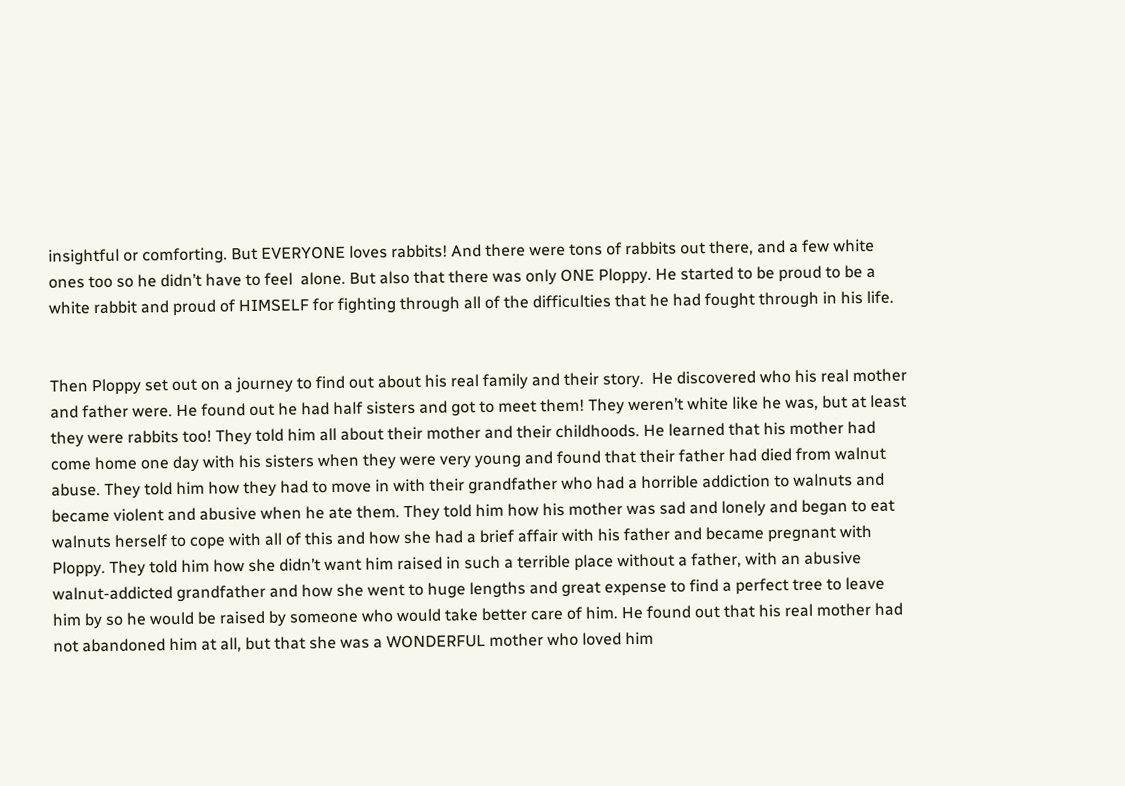insightful or comforting. But EVERYONE loves rabbits! And there were tons of rabbits out there, and a few white ones too so he didn’t have to feel  alone. But also that there was only ONE Ploppy. He started to be proud to be a white rabbit and proud of HIMSELF for fighting through all of the difficulties that he had fought through in his life.


Then Ploppy set out on a journey to find out about his real family and their story.  He discovered who his real mother and father were. He found out he had half sisters and got to meet them! They weren’t white like he was, but at least they were rabbits too! They told him all about their mother and their childhoods. He learned that his mother had come home one day with his sisters when they were very young and found that their father had died from walnut abuse. They told him how they had to move in with their grandfather who had a horrible addiction to walnuts and became violent and abusive when he ate them. They told him how his mother was sad and lonely and began to eat walnuts herself to cope with all of this and how she had a brief affair with his father and became pregnant with Ploppy. They told him how she didn’t want him raised in such a terrible place without a father, with an abusive walnut-addicted grandfather and how she went to huge lengths and great expense to find a perfect tree to leave him by so he would be raised by someone who would take better care of him. He found out that his real mother had not abandoned him at all, but that she was a WONDERFUL mother who loved him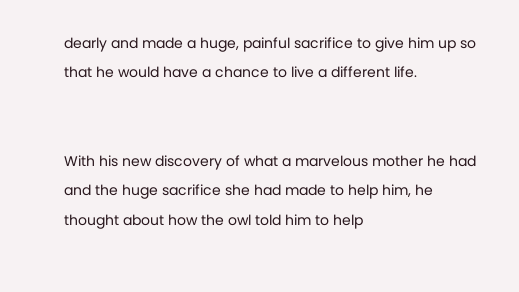dearly and made a huge, painful sacrifice to give him up so that he would have a chance to live a different life.


With his new discovery of what a marvelous mother he had and the huge sacrifice she had made to help him, he thought about how the owl told him to help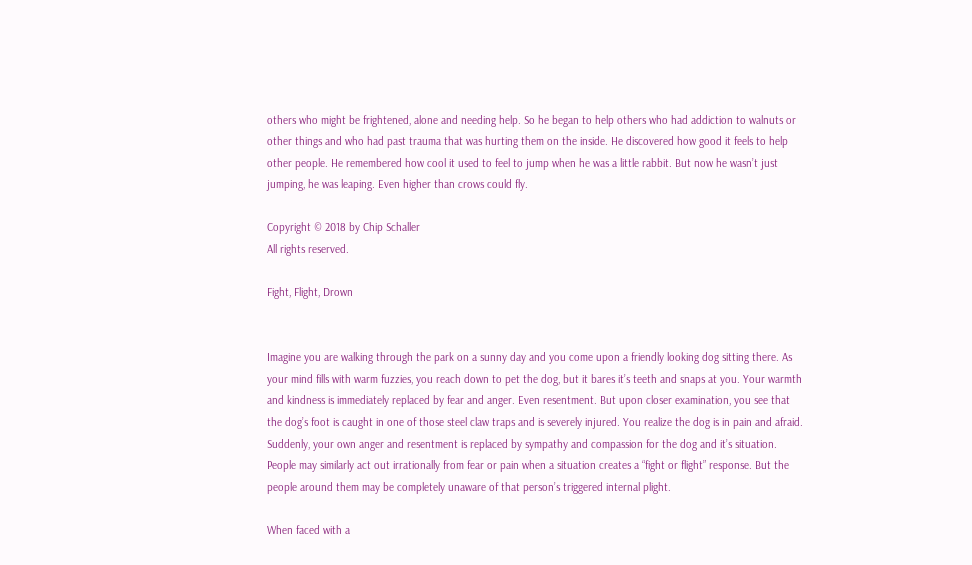others who might be frightened, alone and needing help. So he began to help others who had addiction to walnuts or other things and who had past trauma that was hurting them on the inside. He discovered how good it feels to help other people. He remembered how cool it used to feel to jump when he was a little rabbit. But now he wasn’t just jumping, he was leaping. Even higher than crows could fly.

Copyright © 2018 by Chip Schaller
All rights reserved.

Fight, Flight, Drown


Imagine you are walking through the park on a sunny day and you come upon a friendly looking dog sitting there. As your mind fills with warm fuzzies, you reach down to pet the dog, but it bares it’s teeth and snaps at you. Your warmth and kindness is immediately replaced by fear and anger. Even resentment. But upon closer examination, you see that the dog’s foot is caught in one of those steel claw traps and is severely injured. You realize the dog is in pain and afraid. Suddenly, your own anger and resentment is replaced by sympathy and compassion for the dog and it’s situation. People may similarly act out irrationally from fear or pain when a situation creates a “fight or flight” response. But the people around them may be completely unaware of that person’s triggered internal plight.

When faced with a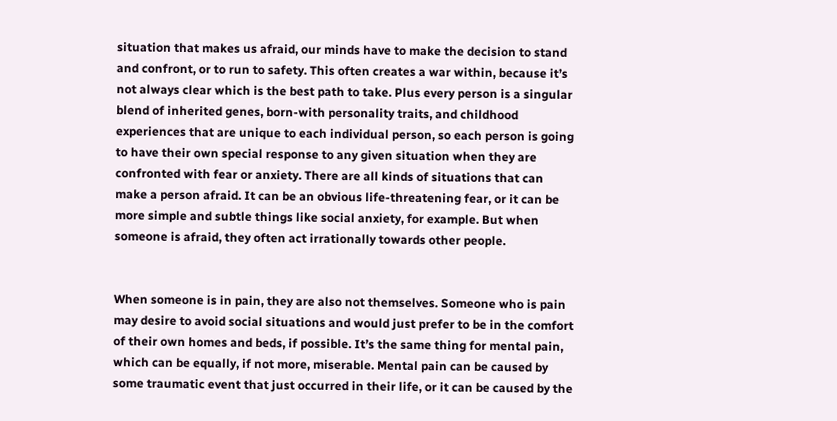situation that makes us afraid, our minds have to make the decision to stand and confront, or to run to safety. This often creates a war within, because it’s not always clear which is the best path to take. Plus every person is a singular blend of inherited genes, born-with personality traits, and childhood experiences that are unique to each individual person, so each person is going to have their own special response to any given situation when they are confronted with fear or anxiety. There are all kinds of situations that can make a person afraid. It can be an obvious life-threatening fear, or it can be more simple and subtle things like social anxiety, for example. But when someone is afraid, they often act irrationally towards other people.


When someone is in pain, they are also not themselves. Someone who is pain may desire to avoid social situations and would just prefer to be in the comfort of their own homes and beds, if possible. It’s the same thing for mental pain, which can be equally, if not more, miserable. Mental pain can be caused by some traumatic event that just occurred in their life, or it can be caused by the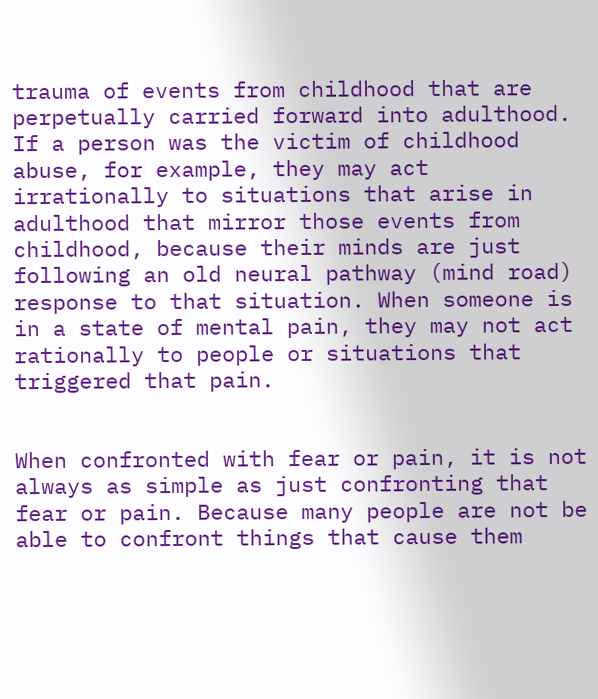trauma of events from childhood that are perpetually carried forward into adulthood. If a person was the victim of childhood abuse, for example, they may act irrationally to situations that arise in adulthood that mirror those events from childhood, because their minds are just following an old neural pathway (mind road) response to that situation. When someone is in a state of mental pain, they may not act rationally to people or situations that triggered that pain.


When confronted with fear or pain, it is not always as simple as just confronting that fear or pain. Because many people are not be able to confront things that cause them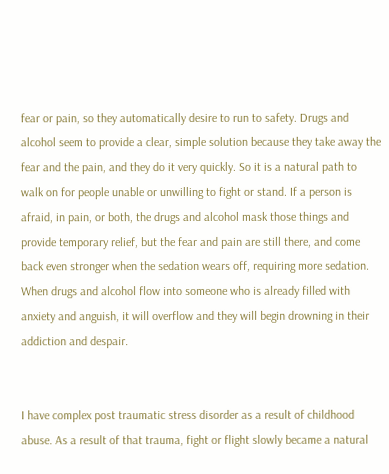fear or pain, so they automatically desire to run to safety. Drugs and alcohol seem to provide a clear, simple solution because they take away the fear and the pain, and they do it very quickly. So it is a natural path to walk on for people unable or unwilling to fight or stand. If a person is afraid, in pain, or both, the drugs and alcohol mask those things and provide temporary relief, but the fear and pain are still there, and come back even stronger when the sedation wears off, requiring more sedation. When drugs and alcohol flow into someone who is already filled with anxiety and anguish, it will overflow and they will begin drowning in their addiction and despair.


I have complex post traumatic stress disorder as a result of childhood abuse. As a result of that trauma, fight or flight slowly became a natural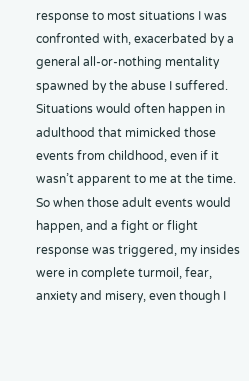response to most situations I was confronted with, exacerbated by a general all-or-nothing mentality spawned by the abuse I suffered. Situations would often happen in adulthood that mimicked those events from childhood, even if it wasn’t apparent to me at the time. So when those adult events would happen, and a fight or flight response was triggered, my insides were in complete turmoil, fear, anxiety and misery, even though I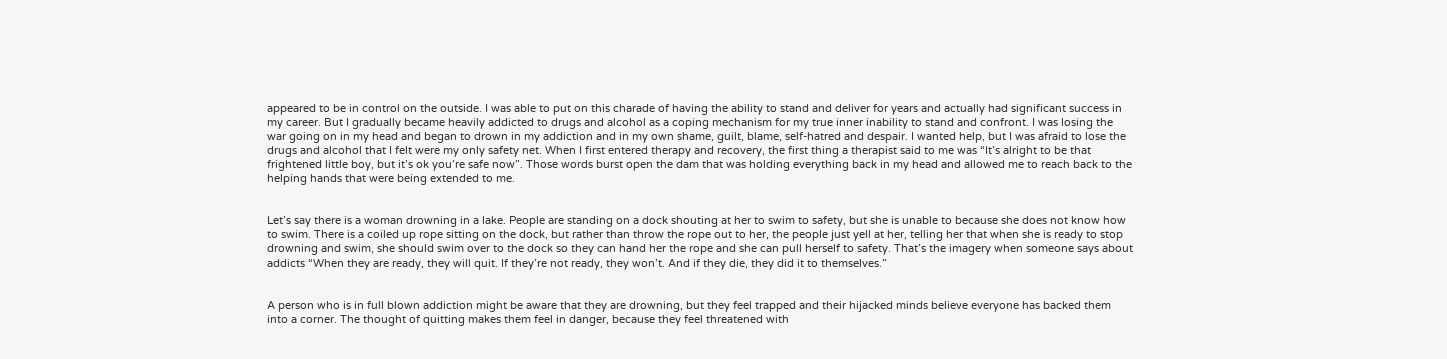appeared to be in control on the outside. I was able to put on this charade of having the ability to stand and deliver for years and actually had significant success in my career. But I gradually became heavily addicted to drugs and alcohol as a coping mechanism for my true inner inability to stand and confront. I was losing the war going on in my head and began to drown in my addiction and in my own shame, guilt, blame, self-hatred and despair. I wanted help, but I was afraid to lose the drugs and alcohol that I felt were my only safety net. When I first entered therapy and recovery, the first thing a therapist said to me was “It’s alright to be that frightened little boy, but it’s ok you’re safe now”. Those words burst open the dam that was holding everything back in my head and allowed me to reach back to the helping hands that were being extended to me.


Let’s say there is a woman drowning in a lake. People are standing on a dock shouting at her to swim to safety, but she is unable to because she does not know how to swim. There is a coiled up rope sitting on the dock, but rather than throw the rope out to her, the people just yell at her, telling her that when she is ready to stop drowning and swim, she should swim over to the dock so they can hand her the rope and she can pull herself to safety. That’s the imagery when someone says about addicts “When they are ready, they will quit. If they’re not ready, they won’t. And if they die, they did it to themselves.”


A person who is in full blown addiction might be aware that they are drowning, but they feel trapped and their hijacked minds believe everyone has backed them into a corner. The thought of quitting makes them feel in danger, because they feel threatened with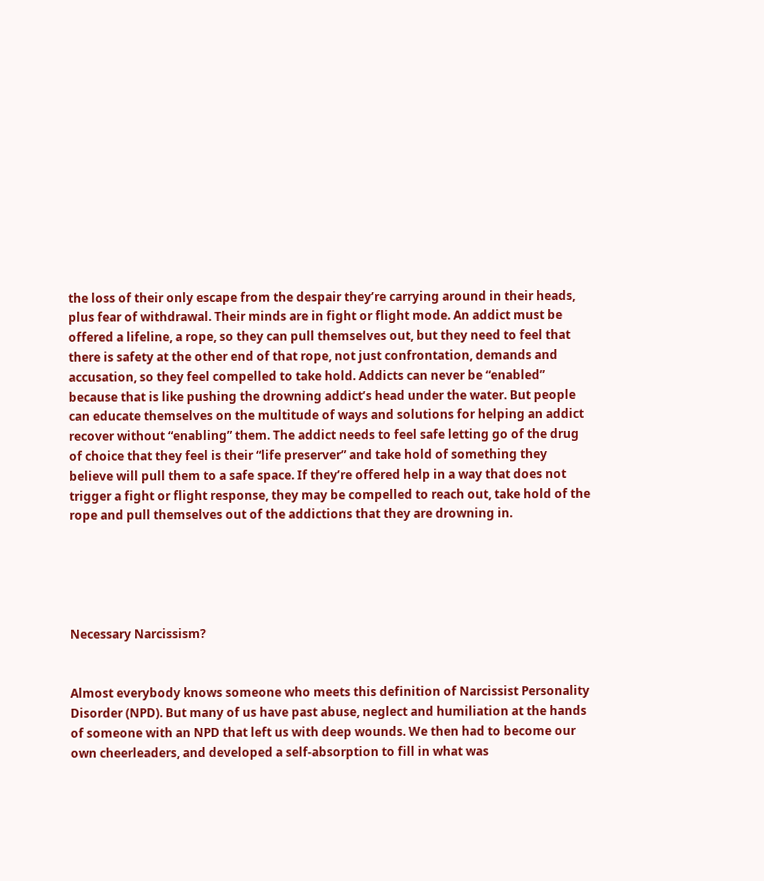the loss of their only escape from the despair they’re carrying around in their heads, plus fear of withdrawal. Their minds are in fight or flight mode. An addict must be offered a lifeline, a rope, so they can pull themselves out, but they need to feel that there is safety at the other end of that rope, not just confrontation, demands and accusation, so they feel compelled to take hold. Addicts can never be “enabled” because that is like pushing the drowning addict’s head under the water. But people can educate themselves on the multitude of ways and solutions for helping an addict recover without “enabling” them. The addict needs to feel safe letting go of the drug of choice that they feel is their “life preserver” and take hold of something they believe will pull them to a safe space. If they’re offered help in a way that does not trigger a fight or flight response, they may be compelled to reach out, take hold of the rope and pull themselves out of the addictions that they are drowning in.





Necessary Narcissism?


Almost everybody knows someone who meets this definition of Narcissist Personality Disorder (NPD). But many of us have past abuse, neglect and humiliation at the hands of someone with an NPD that left us with deep wounds. We then had to become our own cheerleaders, and developed a self-absorption to fill in what was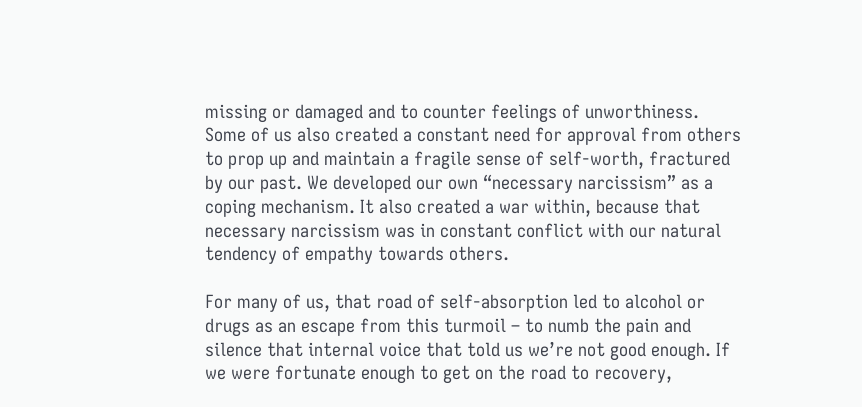missing or damaged and to counter feelings of unworthiness. Some of us also created a constant need for approval from others to prop up and maintain a fragile sense of self-worth, fractured by our past. We developed our own “necessary narcissism” as a coping mechanism. It also created a war within, because that necessary narcissism was in constant conflict with our natural tendency of empathy towards others.

For many of us, that road of self-absorption led to alcohol or drugs as an escape from this turmoil – to numb the pain and silence that internal voice that told us we’re not good enough. If we were fortunate enough to get on the road to recovery,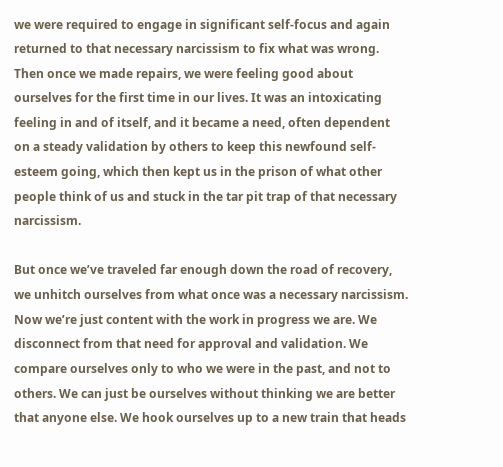we were required to engage in significant self-focus and again returned to that necessary narcissism to fix what was wrong. Then once we made repairs, we were feeling good about ourselves for the first time in our lives. It was an intoxicating feeling in and of itself, and it became a need, often dependent on a steady validation by others to keep this newfound self-esteem going, which then kept us in the prison of what other people think of us and stuck in the tar pit trap of that necessary narcissism.

But once we’ve traveled far enough down the road of recovery, we unhitch ourselves from what once was a necessary narcissism. Now we’re just content with the work in progress we are. We disconnect from that need for approval and validation. We compare ourselves only to who we were in the past, and not to others. We can just be ourselves without thinking we are better that anyone else. We hook ourselves up to a new train that heads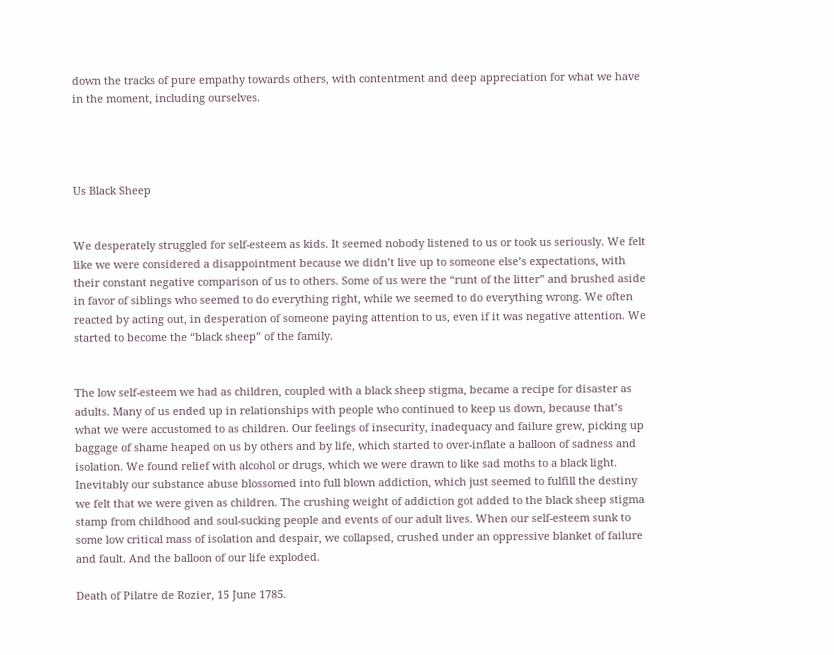down the tracks of pure empathy towards others, with contentment and deep appreciation for what we have in the moment, including ourselves.




Us Black Sheep


We desperately struggled for self-esteem as kids. It seemed nobody listened to us or took us seriously. We felt like we were considered a disappointment because we didn’t live up to someone else’s expectations, with their constant negative comparison of us to others. Some of us were the “runt of the litter” and brushed aside in favor of siblings who seemed to do everything right, while we seemed to do everything wrong. We often reacted by acting out, in desperation of someone paying attention to us, even if it was negative attention. We started to become the “black sheep” of the family.


The low self-esteem we had as children, coupled with a black sheep stigma, became a recipe for disaster as adults. Many of us ended up in relationships with people who continued to keep us down, because that’s what we were accustomed to as children. Our feelings of insecurity, inadequacy and failure grew, picking up baggage of shame heaped on us by others and by life, which started to over-inflate a balloon of sadness and isolation. We found relief with alcohol or drugs, which we were drawn to like sad moths to a black light. Inevitably our substance abuse blossomed into full blown addiction, which just seemed to fulfill the destiny we felt that we were given as children. The crushing weight of addiction got added to the black sheep stigma stamp from childhood and soul-sucking people and events of our adult lives. When our self-esteem sunk to some low critical mass of isolation and despair, we collapsed, crushed under an oppressive blanket of failure and fault. And the balloon of our life exploded.

Death of Pilatre de Rozier, 15 June 1785.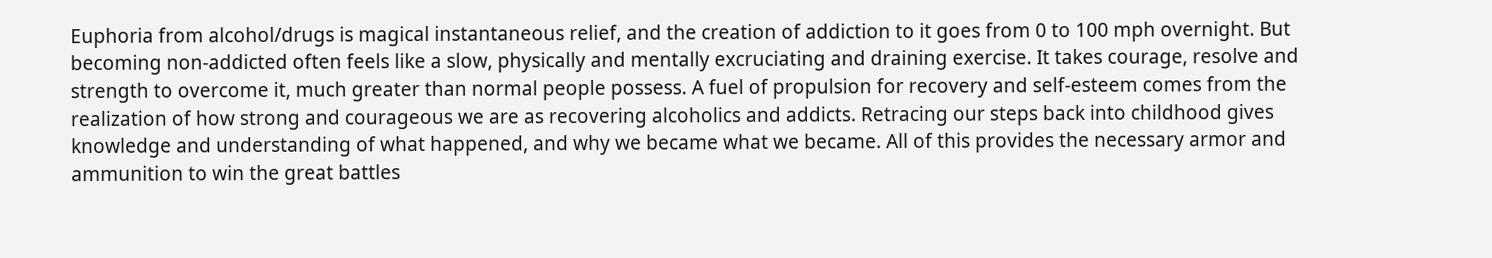Euphoria from alcohol/drugs is magical instantaneous relief, and the creation of addiction to it goes from 0 to 100 mph overnight. But becoming non-addicted often feels like a slow, physically and mentally excruciating and draining exercise. It takes courage, resolve and strength to overcome it, much greater than normal people possess. A fuel of propulsion for recovery and self-esteem comes from the realization of how strong and courageous we are as recovering alcoholics and addicts. Retracing our steps back into childhood gives knowledge and understanding of what happened, and why we became what we became. All of this provides the necessary armor and ammunition to win the great battles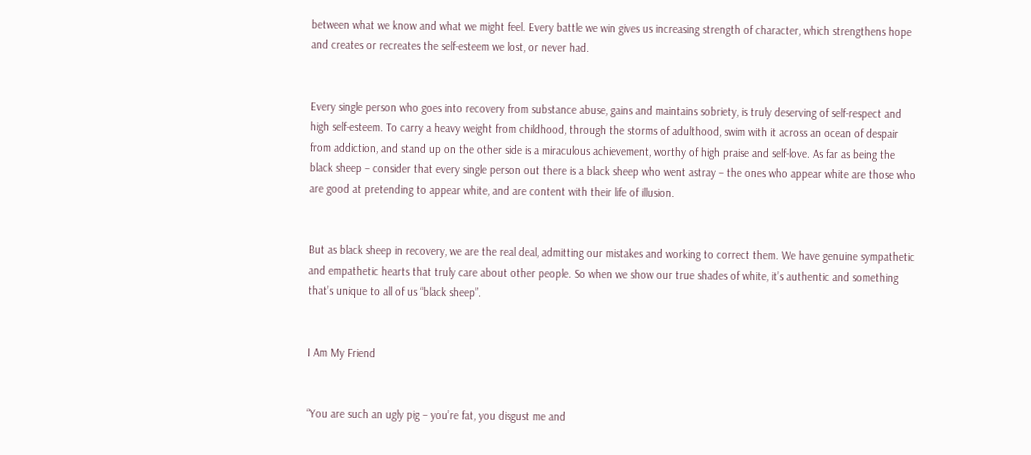between what we know and what we might feel. Every battle we win gives us increasing strength of character, which strengthens hope and creates or recreates the self-esteem we lost, or never had.


Every single person who goes into recovery from substance abuse, gains and maintains sobriety, is truly deserving of self-respect and high self-esteem. To carry a heavy weight from childhood, through the storms of adulthood, swim with it across an ocean of despair from addiction, and stand up on the other side is a miraculous achievement, worthy of high praise and self-love. As far as being the black sheep – consider that every single person out there is a black sheep who went astray – the ones who appear white are those who are good at pretending to appear white, and are content with their life of illusion.


But as black sheep in recovery, we are the real deal, admitting our mistakes and working to correct them. We have genuine sympathetic and empathetic hearts that truly care about other people. So when we show our true shades of white, it’s authentic and something that’s unique to all of us “black sheep”.


I Am My Friend


“You are such an ugly pig – you’re fat, you disgust me and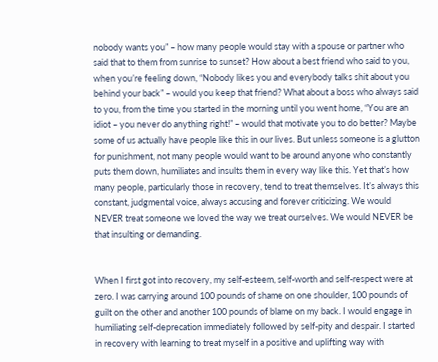nobody wants you” – how many people would stay with a spouse or partner who said that to them from sunrise to sunset? How about a best friend who said to you, when you’re feeling down, “Nobody likes you and everybody talks shit about you behind your back” – would you keep that friend? What about a boss who always said to you, from the time you started in the morning until you went home, “You are an idiot – you never do anything right!” – would that motivate you to do better? Maybe some of us actually have people like this in our lives. But unless someone is a glutton for punishment, not many people would want to be around anyone who constantly puts them down, humiliates and insults them in every way like this. Yet that’s how many people, particularly those in recovery, tend to treat themselves. It’s always this constant, judgmental voice, always accusing and forever criticizing. We would NEVER treat someone we loved the way we treat ourselves. We would NEVER be that insulting or demanding.


When I first got into recovery, my self-esteem, self-worth and self-respect were at zero. I was carrying around 100 pounds of shame on one shoulder, 100 pounds of guilt on the other and another 100 pounds of blame on my back. I would engage in humiliating self-deprecation immediately followed by self-pity and despair. I started in recovery with learning to treat myself in a positive and uplifting way with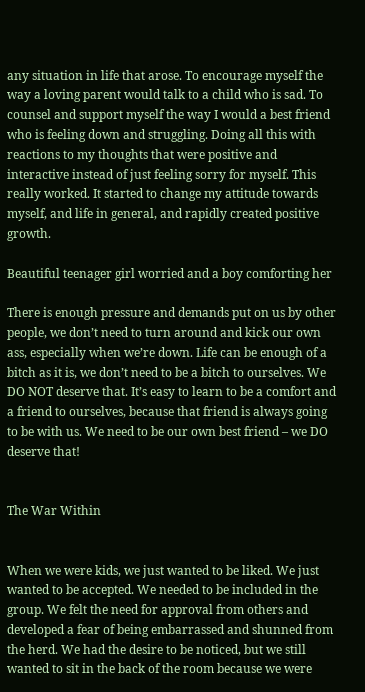any situation in life that arose. To encourage myself the way a loving parent would talk to a child who is sad. To counsel and support myself the way I would a best friend who is feeling down and struggling. Doing all this with reactions to my thoughts that were positive and interactive instead of just feeling sorry for myself. This really worked. It started to change my attitude towards myself, and life in general, and rapidly created positive growth.

Beautiful teenager girl worried and a boy comforting her

There is enough pressure and demands put on us by other people, we don’t need to turn around and kick our own ass, especially when we’re down. Life can be enough of a bitch as it is, we don’t need to be a bitch to ourselves. We DO NOT deserve that. It’s easy to learn to be a comfort and a friend to ourselves, because that friend is always going to be with us. We need to be our own best friend – we DO deserve that!


The War Within


When we were kids, we just wanted to be liked. We just wanted to be accepted. We needed to be included in the group. We felt the need for approval from others and developed a fear of being embarrassed and shunned from the herd. We had the desire to be noticed, but we still wanted to sit in the back of the room because we were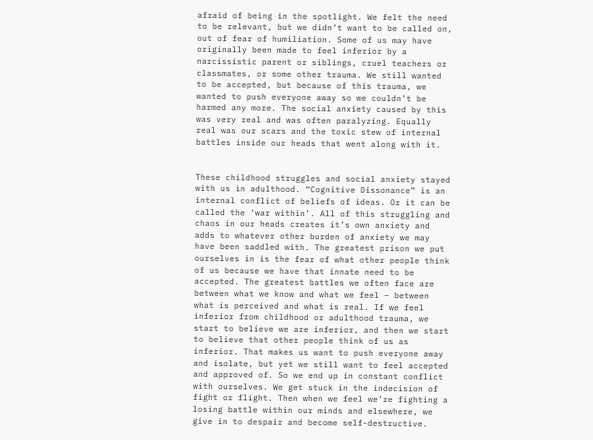afraid of being in the spotlight. We felt the need to be relevant, but we didn’t want to be called on, out of fear of humiliation. Some of us may have originally been made to feel inferior by a narcissistic parent or siblings, cruel teachers or classmates, or some other trauma. We still wanted to be accepted, but because of this trauma, we wanted to push everyone away so we couldn’t be harmed any more. The social anxiety caused by this was very real and was often paralyzing. Equally real was our scars and the toxic stew of internal battles inside our heads that went along with it.


These childhood struggles and social anxiety stayed with us in adulthood. “Cognitive Dissonance” is an internal conflict of beliefs of ideas. Or it can be called the ‘war within’. All of this struggling and chaos in our heads creates it’s own anxiety and adds to whatever other burden of anxiety we may have been saddled with. The greatest prison we put ourselves in is the fear of what other people think of us because we have that innate need to be accepted. The greatest battles we often face are between what we know and what we feel – between what is perceived and what is real. If we feel inferior from childhood or adulthood trauma, we start to believe we are inferior, and then we start to believe that other people think of us as inferior. That makes us want to push everyone away and isolate, but yet we still want to feel accepted and approved of. So we end up in constant conflict with ourselves. We get stuck in the indecision of fight or flight. Then when we feel we’re fighting a losing battle within our minds and elsewhere, we give in to despair and become self-destructive.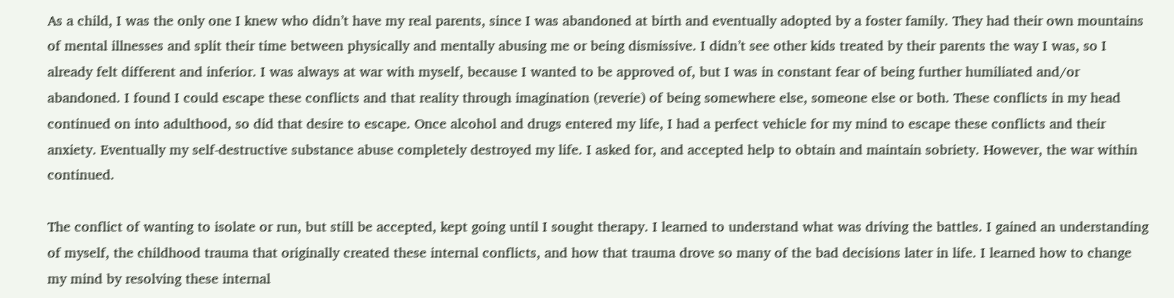As a child, I was the only one I knew who didn’t have my real parents, since I was abandoned at birth and eventually adopted by a foster family. They had their own mountains of mental illnesses and split their time between physically and mentally abusing me or being dismissive. I didn’t see other kids treated by their parents the way I was, so I already felt different and inferior. I was always at war with myself, because I wanted to be approved of, but I was in constant fear of being further humiliated and/or abandoned. I found I could escape these conflicts and that reality through imagination (reverie) of being somewhere else, someone else or both. These conflicts in my head continued on into adulthood, so did that desire to escape. Once alcohol and drugs entered my life, I had a perfect vehicle for my mind to escape these conflicts and their anxiety. Eventually my self-destructive substance abuse completely destroyed my life. I asked for, and accepted help to obtain and maintain sobriety. However, the war within continued.

The conflict of wanting to isolate or run, but still be accepted, kept going until I sought therapy. I learned to understand what was driving the battles. I gained an understanding of myself, the childhood trauma that originally created these internal conflicts, and how that trauma drove so many of the bad decisions later in life. I learned how to change my mind by resolving these internal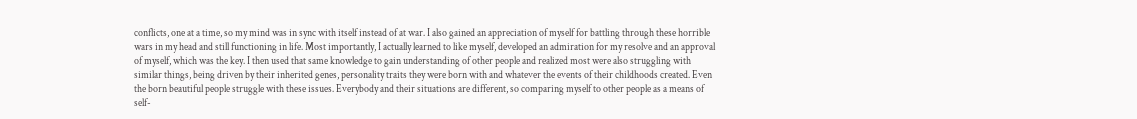conflicts, one at a time, so my mind was in sync with itself instead of at war. I also gained an appreciation of myself for battling through these horrible wars in my head and still functioning in life. Most importantly, I actually learned to like myself, developed an admiration for my resolve and an approval of myself, which was the key. I then used that same knowledge to gain understanding of other people and realized most were also struggling with similar things, being driven by their inherited genes, personality traits they were born with and whatever the events of their childhoods created. Even the born beautiful people struggle with these issues. Everybody and their situations are different, so comparing myself to other people as a means of self-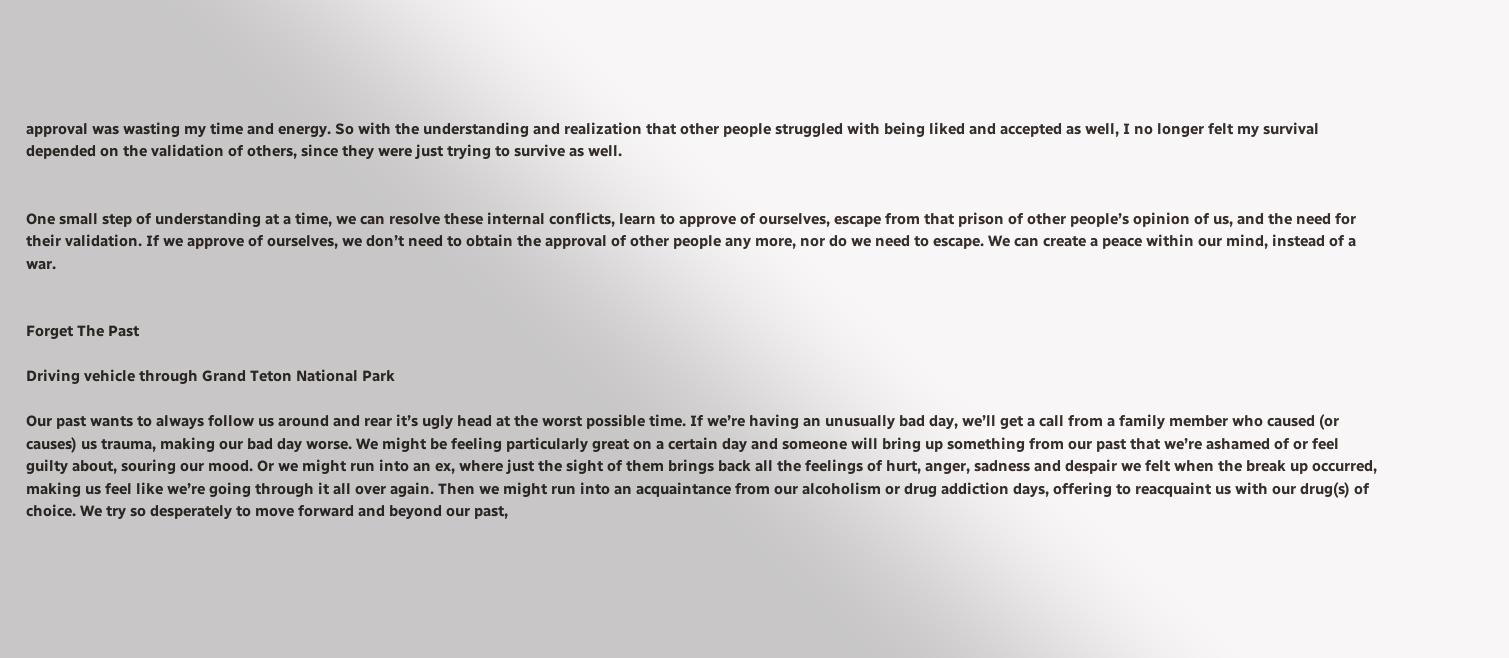approval was wasting my time and energy. So with the understanding and realization that other people struggled with being liked and accepted as well, I no longer felt my survival depended on the validation of others, since they were just trying to survive as well.


One small step of understanding at a time, we can resolve these internal conflicts, learn to approve of ourselves, escape from that prison of other people’s opinion of us, and the need for their validation. If we approve of ourselves, we don’t need to obtain the approval of other people any more, nor do we need to escape. We can create a peace within our mind, instead of a war.


Forget The Past

Driving vehicle through Grand Teton National Park

Our past wants to always follow us around and rear it’s ugly head at the worst possible time. If we’re having an unusually bad day, we’ll get a call from a family member who caused (or causes) us trauma, making our bad day worse. We might be feeling particularly great on a certain day and someone will bring up something from our past that we’re ashamed of or feel guilty about, souring our mood. Or we might run into an ex, where just the sight of them brings back all the feelings of hurt, anger, sadness and despair we felt when the break up occurred, making us feel like we’re going through it all over again. Then we might run into an acquaintance from our alcoholism or drug addiction days, offering to reacquaint us with our drug(s) of choice. We try so desperately to move forward and beyond our past,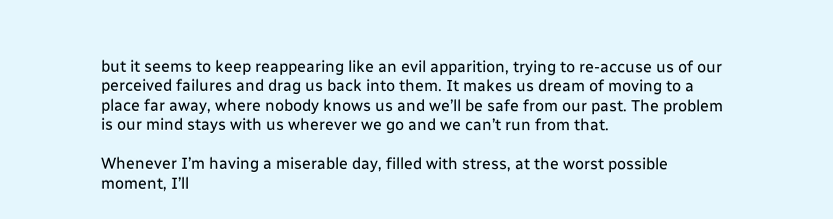but it seems to keep reappearing like an evil apparition, trying to re-accuse us of our perceived failures and drag us back into them. It makes us dream of moving to a place far away, where nobody knows us and we’ll be safe from our past. The problem is our mind stays with us wherever we go and we can’t run from that.

Whenever I’m having a miserable day, filled with stress, at the worst possible moment, I’ll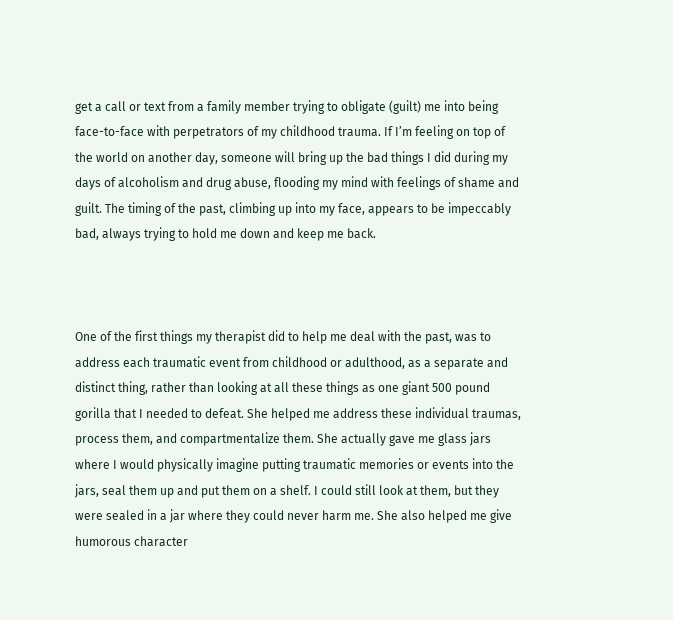get a call or text from a family member trying to obligate (guilt) me into being face-to-face with perpetrators of my childhood trauma. If I’m feeling on top of the world on another day, someone will bring up the bad things I did during my days of alcoholism and drug abuse, flooding my mind with feelings of shame and guilt. The timing of the past, climbing up into my face, appears to be impeccably bad, always trying to hold me down and keep me back.



One of the first things my therapist did to help me deal with the past, was to address each traumatic event from childhood or adulthood, as a separate and distinct thing, rather than looking at all these things as one giant 500 pound gorilla that I needed to defeat. She helped me address these individual traumas, process them, and compartmentalize them. She actually gave me glass jars where I would physically imagine putting traumatic memories or events into the jars, seal them up and put them on a shelf. I could still look at them, but they were sealed in a jar where they could never harm me. She also helped me give humorous character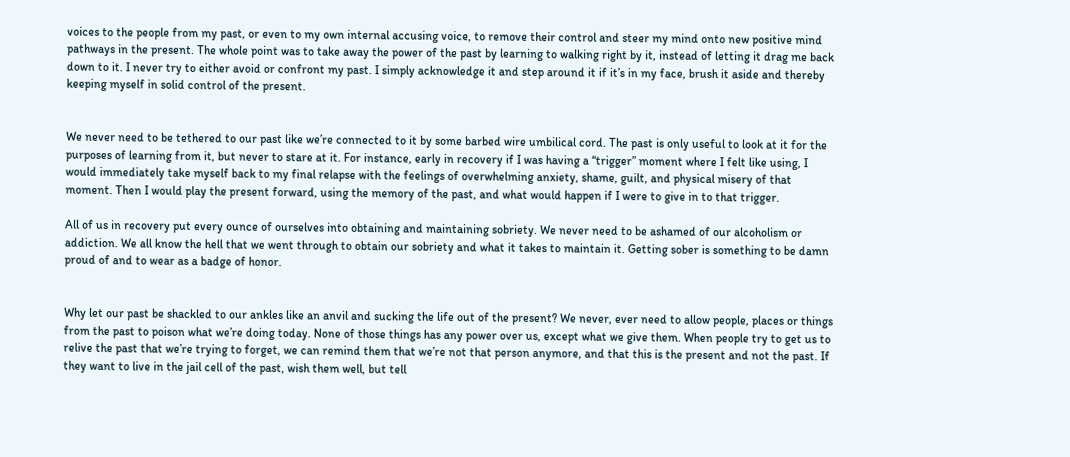voices to the people from my past, or even to my own internal accusing voice, to remove their control and steer my mind onto new positive mind pathways in the present. The whole point was to take away the power of the past by learning to walking right by it, instead of letting it drag me back down to it. I never try to either avoid or confront my past. I simply acknowledge it and step around it if it’s in my face, brush it aside and thereby keeping myself in solid control of the present.


We never need to be tethered to our past like we’re connected to it by some barbed wire umbilical cord. The past is only useful to look at it for the purposes of learning from it, but never to stare at it. For instance, early in recovery if I was having a “trigger” moment where I felt like using, I would immediately take myself back to my final relapse with the feelings of overwhelming anxiety, shame, guilt, and physical misery of that moment. Then I would play the present forward, using the memory of the past, and what would happen if I were to give in to that trigger.

All of us in recovery put every ounce of ourselves into obtaining and maintaining sobriety. We never need to be ashamed of our alcoholism or addiction. We all know the hell that we went through to obtain our sobriety and what it takes to maintain it. Getting sober is something to be damn proud of and to wear as a badge of honor.


Why let our past be shackled to our ankles like an anvil and sucking the life out of the present? We never, ever need to allow people, places or things from the past to poison what we’re doing today. None of those things has any power over us, except what we give them. When people try to get us to relive the past that we’re trying to forget, we can remind them that we’re not that person anymore, and that this is the present and not the past. If they want to live in the jail cell of the past, wish them well, but tell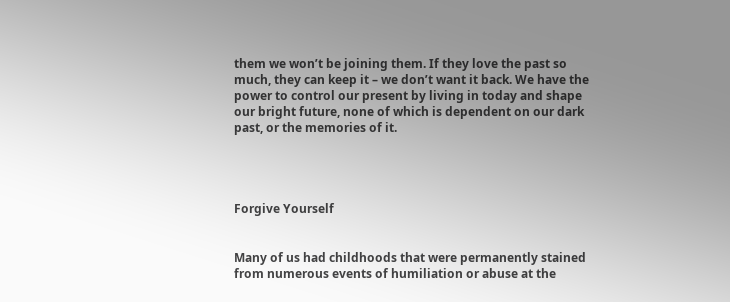them we won’t be joining them. If they love the past so much, they can keep it – we don’t want it back. We have the power to control our present by living in today and shape our bright future, none of which is dependent on our dark past, or the memories of it.




Forgive Yourself


Many of us had childhoods that were permanently stained from numerous events of humiliation or abuse at the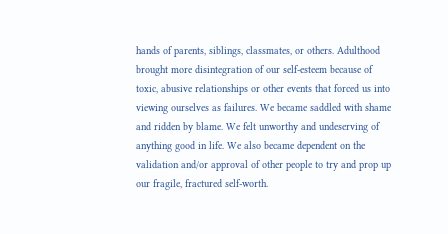hands of parents, siblings, classmates, or others. Adulthood brought more disintegration of our self-esteem because of toxic, abusive relationships or other events that forced us into viewing ourselves as failures. We became saddled with shame and ridden by blame. We felt unworthy and undeserving of anything good in life. We also became dependent on the validation and/or approval of other people to try and prop up our fragile, fractured self-worth.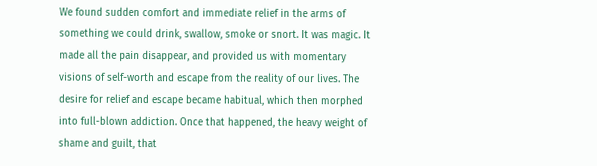We found sudden comfort and immediate relief in the arms of something we could drink, swallow, smoke or snort. It was magic. It made all the pain disappear, and provided us with momentary visions of self-worth and escape from the reality of our lives. The desire for relief and escape became habitual, which then morphed into full-blown addiction. Once that happened, the heavy weight of shame and guilt, that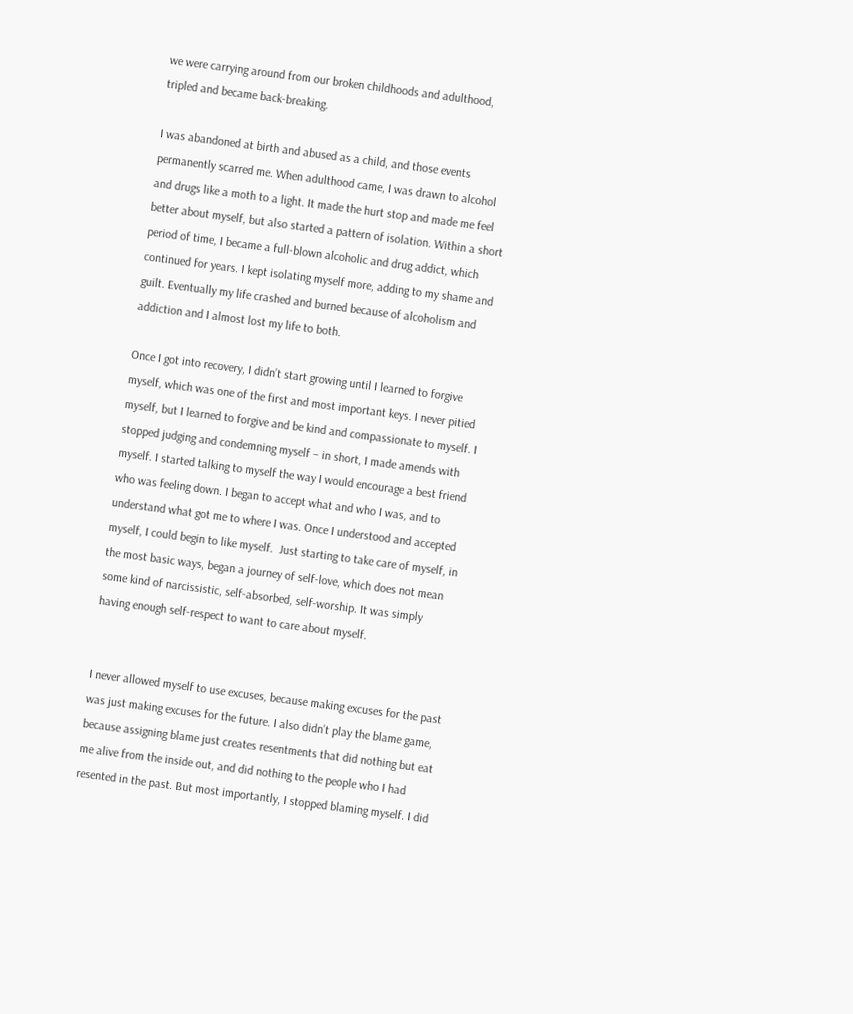we were carrying around from our broken childhoods and adulthood, tripled and became back-breaking.

I was abandoned at birth and abused as a child, and those events permanently scarred me. When adulthood came, I was drawn to alcohol and drugs like a moth to a light. It made the hurt stop and made me feel better about myself, but also started a pattern of isolation. Within a short period of time, I became a full-blown alcoholic and drug addict, which continued for years. I kept isolating myself more, adding to my shame and guilt. Eventually my life crashed and burned because of alcoholism and addiction and I almost lost my life to both.

Once I got into recovery, I didn’t start growing until I learned to forgive myself, which was one of the first and most important keys. I never pitied myself, but I learned to forgive and be kind and compassionate to myself. I stopped judging and condemning myself – in short, I made amends with myself. I started talking to myself the way I would encourage a best friend who was feeling down. I began to accept what and who I was, and to understand what got me to where I was. Once I understood and accepted myself, I could begin to like myself.  Just starting to take care of myself, in the most basic ways, began a journey of self-love, which does not mean some kind of narcissistic, self-absorbed, self-worship. It was simply having enough self-respect to want to care about myself.


I never allowed myself to use excuses, because making excuses for the past was just making excuses for the future. I also didn’t play the blame game, because assigning blame just creates resentments that did nothing but eat me alive from the inside out, and did nothing to the people who I had resented in the past. But most importantly, I stopped blaming myself. I did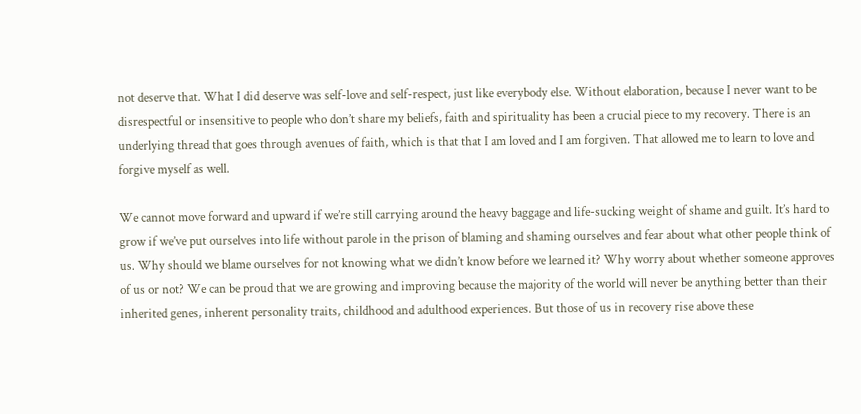not deserve that. What I did deserve was self-love and self-respect, just like everybody else. Without elaboration, because I never want to be disrespectful or insensitive to people who don’t share my beliefs, faith and spirituality has been a crucial piece to my recovery. There is an underlying thread that goes through avenues of faith, which is that that I am loved and I am forgiven. That allowed me to learn to love and forgive myself as well.

We cannot move forward and upward if we’re still carrying around the heavy baggage and life-sucking weight of shame and guilt. It’s hard to grow if we’ve put ourselves into life without parole in the prison of blaming and shaming ourselves and fear about what other people think of us. Why should we blame ourselves for not knowing what we didn’t know before we learned it? Why worry about whether someone approves of us or not? We can be proud that we are growing and improving because the majority of the world will never be anything better than their inherited genes, inherent personality traits, childhood and adulthood experiences. But those of us in recovery rise above these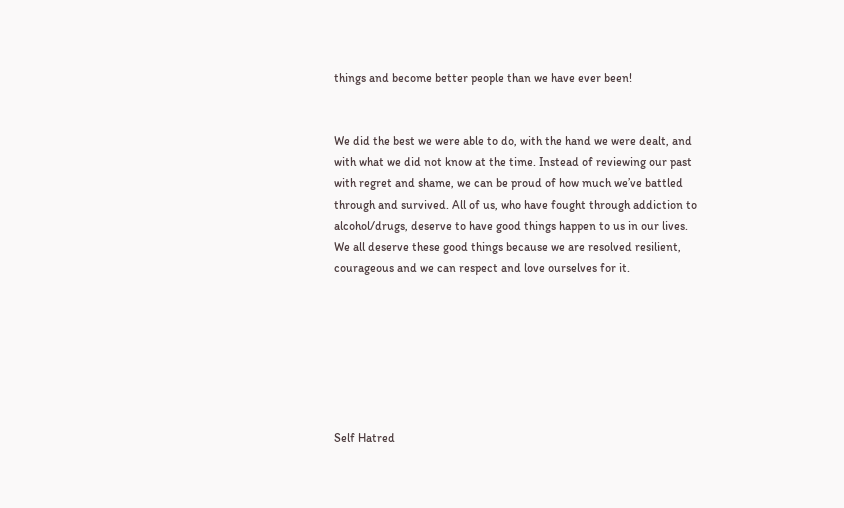things and become better people than we have ever been!


We did the best we were able to do, with the hand we were dealt, and with what we did not know at the time. Instead of reviewing our past with regret and shame, we can be proud of how much we’ve battled through and survived. All of us, who have fought through addiction to alcohol/drugs, deserve to have good things happen to us in our lives. We all deserve these good things because we are resolved resilient, courageous and we can respect and love ourselves for it.







Self Hatred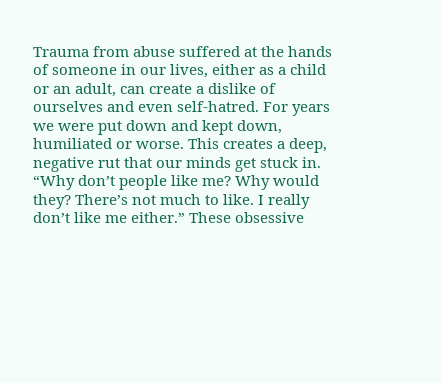Trauma from abuse suffered at the hands of someone in our lives, either as a child or an adult, can create a dislike of ourselves and even self-hatred. For years we were put down and kept down, humiliated or worse. This creates a deep, negative rut that our minds get stuck in. “Why don’t people like me? Why would they? There’s not much to like. I really don’t like me either.” These obsessive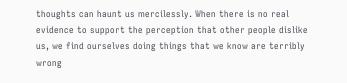thoughts can haunt us mercilessly. When there is no real evidence to support the perception that other people dislike us, we find ourselves doing things that we know are terribly wrong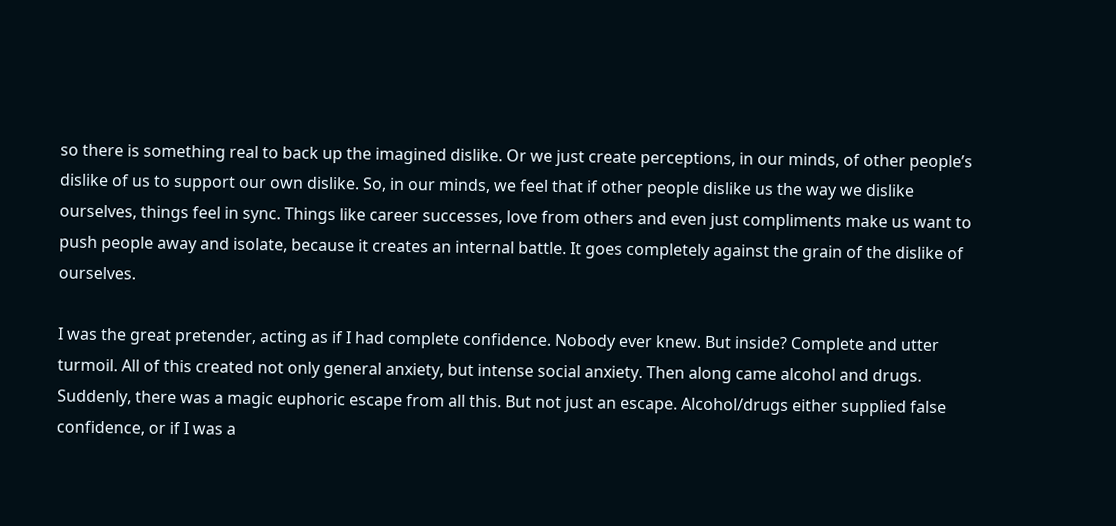so there is something real to back up the imagined dislike. Or we just create perceptions, in our minds, of other people’s dislike of us to support our own dislike. So, in our minds, we feel that if other people dislike us the way we dislike ourselves, things feel in sync. Things like career successes, love from others and even just compliments make us want to push people away and isolate, because it creates an internal battle. It goes completely against the grain of the dislike of ourselves.

I was the great pretender, acting as if I had complete confidence. Nobody ever knew. But inside? Complete and utter turmoil. All of this created not only general anxiety, but intense social anxiety. Then along came alcohol and drugs. Suddenly, there was a magic euphoric escape from all this. But not just an escape. Alcohol/drugs either supplied false confidence, or if I was a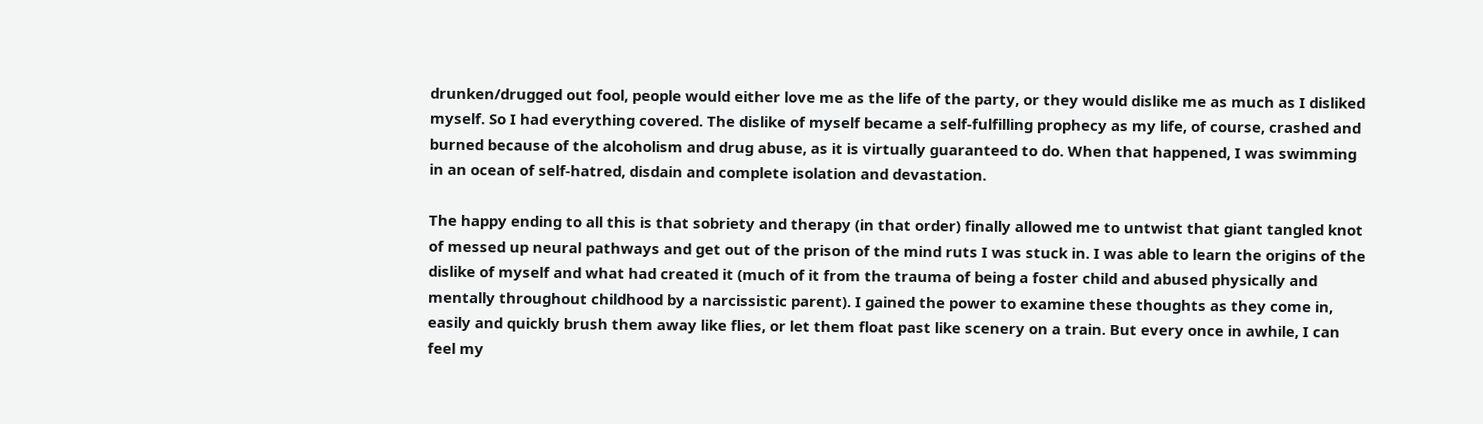drunken/drugged out fool, people would either love me as the life of the party, or they would dislike me as much as I disliked myself. So I had everything covered. The dislike of myself became a self-fulfilling prophecy as my life, of course, crashed and burned because of the alcoholism and drug abuse, as it is virtually guaranteed to do. When that happened, I was swimming in an ocean of self-hatred, disdain and complete isolation and devastation.

The happy ending to all this is that sobriety and therapy (in that order) finally allowed me to untwist that giant tangled knot of messed up neural pathways and get out of the prison of the mind ruts I was stuck in. I was able to learn the origins of the dislike of myself and what had created it (much of it from the trauma of being a foster child and abused physically and mentally throughout childhood by a narcissistic parent). I gained the power to examine these thoughts as they come in, easily and quickly brush them away like flies, or let them float past like scenery on a train. But every once in awhile, I can feel my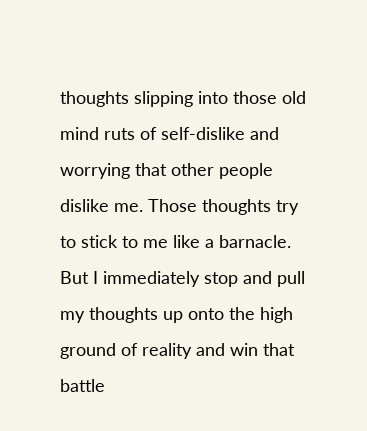thoughts slipping into those old mind ruts of self-dislike and worrying that other people dislike me. Those thoughts try to stick to me like a barnacle. But I immediately stop and pull my thoughts up onto the high ground of reality and win that battle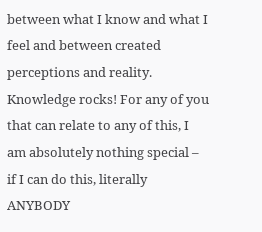between what I know and what I feel and between created perceptions and reality. Knowledge rocks! For any of you that can relate to any of this, I am absolutely nothing special – if I can do this, literally ANYBODY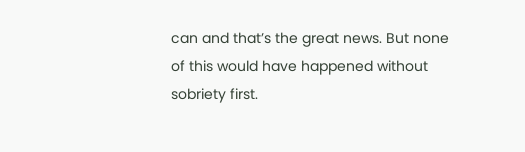can and that’s the great news. But none of this would have happened without sobriety first.